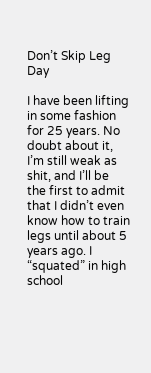Don’t Skip Leg Day

I have been lifting in some fashion for 25 years. No doubt about it, I’m still weak as shit, and I’ll be the first to admit that I didn’t even know how to train legs until about 5 years ago. I “squated” in high school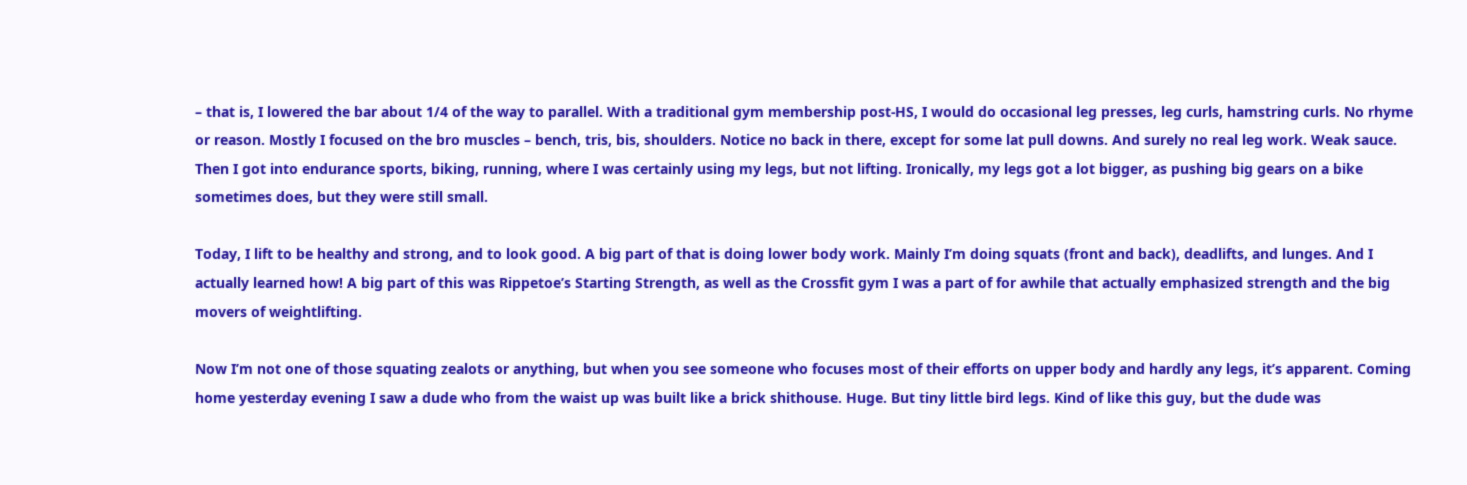– that is, I lowered the bar about 1/4 of the way to parallel. With a traditional gym membership post-HS, I would do occasional leg presses, leg curls, hamstring curls. No rhyme or reason. Mostly I focused on the bro muscles – bench, tris, bis, shoulders. Notice no back in there, except for some lat pull downs. And surely no real leg work. Weak sauce. Then I got into endurance sports, biking, running, where I was certainly using my legs, but not lifting. Ironically, my legs got a lot bigger, as pushing big gears on a bike sometimes does, but they were still small.

Today, I lift to be healthy and strong, and to look good. A big part of that is doing lower body work. Mainly I’m doing squats (front and back), deadlifts, and lunges. And I actually learned how! A big part of this was Rippetoe’s Starting Strength, as well as the Crossfit gym I was a part of for awhile that actually emphasized strength and the big movers of weightlifting.

Now I’m not one of those squating zealots or anything, but when you see someone who focuses most of their efforts on upper body and hardly any legs, it’s apparent. Coming home yesterday evening I saw a dude who from the waist up was built like a brick shithouse. Huge. But tiny little bird legs. Kind of like this guy, but the dude was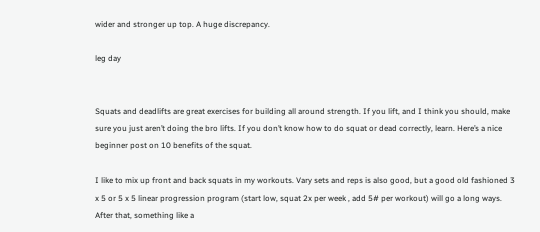wider and stronger up top. A huge discrepancy.

leg day


Squats and deadlifts are great exercises for building all around strength. If you lift, and I think you should, make sure you just aren’t doing the bro lifts. If you don’t know how to do squat or dead correctly, learn. Here’s a nice beginner post on 10 benefits of the squat.

I like to mix up front and back squats in my workouts. Vary sets and reps is also good, but a good old fashioned 3 x 5 or 5 x 5 linear progression program (start low, squat 2x per week , add 5# per workout) will go a long ways. After that, something like a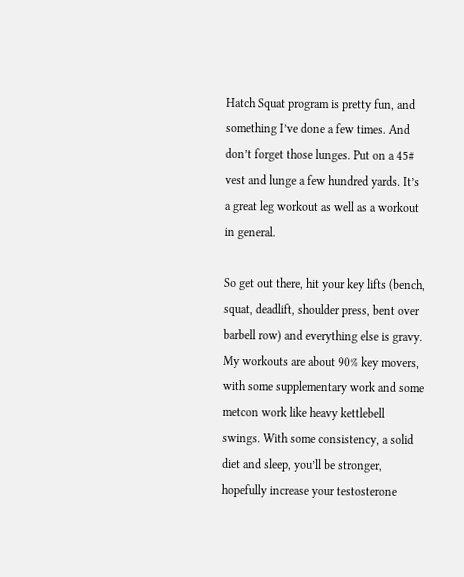Hatch Squat program is pretty fun, and something I’ve done a few times. And don’t forget those lunges. Put on a 45# vest and lunge a few hundred yards. It’s a great leg workout as well as a workout in general.

So get out there, hit your key lifts (bench, squat, deadlift, shoulder press, bent over barbell row) and everything else is gravy. My workouts are about 90% key movers, with some supplementary work and some metcon work like heavy kettlebell swings. With some consistency, a solid diet and sleep, you’ll be stronger, hopefully increase your testosterone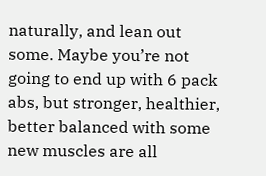naturally, and lean out some. Maybe you’re not going to end up with 6 pack abs, but stronger, healthier, better balanced with some new muscles are all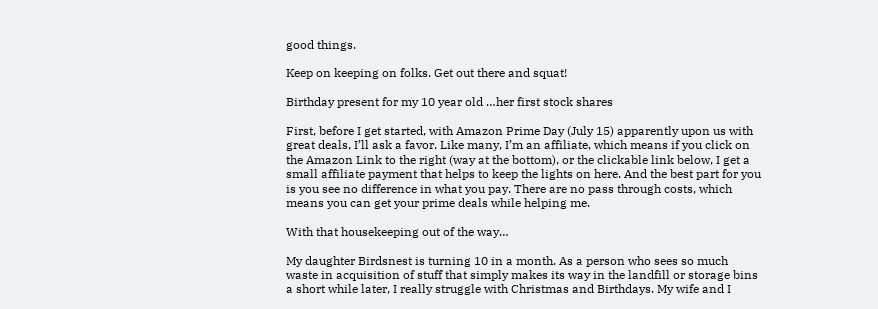good things.

Keep on keeping on folks. Get out there and squat!

Birthday present for my 10 year old …her first stock shares

First, before I get started, with Amazon Prime Day (July 15) apparently upon us with great deals, I’ll ask a favor. Like many, I’m an affiliate, which means if you click on the Amazon Link to the right (way at the bottom), or the clickable link below, I get a small affiliate payment that helps to keep the lights on here. And the best part for you is you see no difference in what you pay. There are no pass through costs, which means you can get your prime deals while helping me.

With that housekeeping out of the way…

My daughter Birdsnest is turning 10 in a month. As a person who sees so much waste in acquisition of stuff that simply makes its way in the landfill or storage bins a short while later, I really struggle with Christmas and Birthdays. My wife and I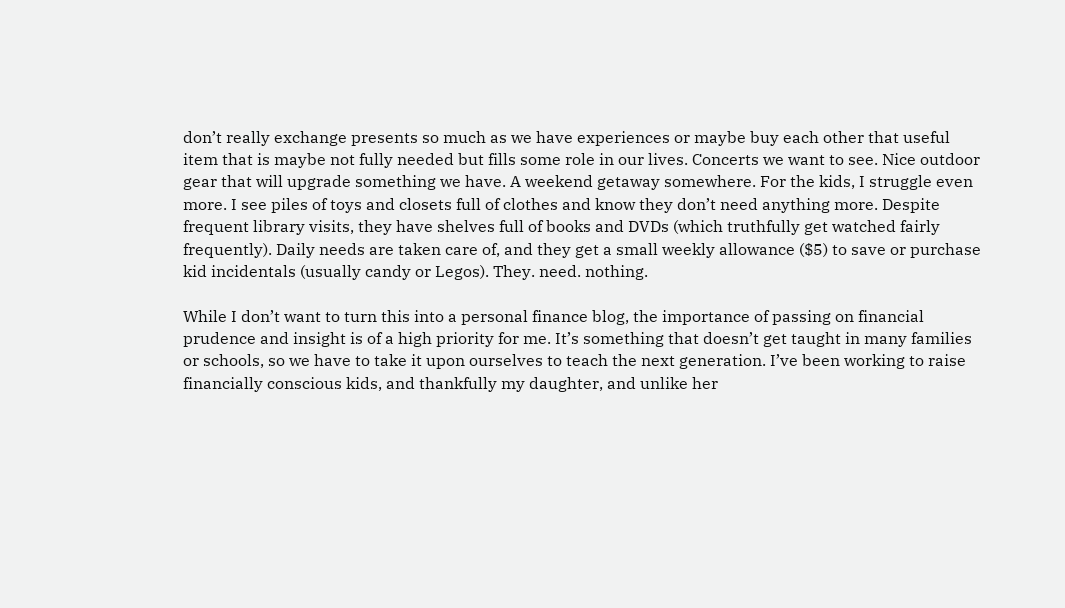don’t really exchange presents so much as we have experiences or maybe buy each other that useful item that is maybe not fully needed but fills some role in our lives. Concerts we want to see. Nice outdoor gear that will upgrade something we have. A weekend getaway somewhere. For the kids, I struggle even more. I see piles of toys and closets full of clothes and know they don’t need anything more. Despite frequent library visits, they have shelves full of books and DVDs (which truthfully get watched fairly frequently). Daily needs are taken care of, and they get a small weekly allowance ($5) to save or purchase kid incidentals (usually candy or Legos). They. need. nothing.

While I don’t want to turn this into a personal finance blog, the importance of passing on financial prudence and insight is of a high priority for me. It’s something that doesn’t get taught in many families or schools, so we have to take it upon ourselves to teach the next generation. I’ve been working to raise  financially conscious kids, and thankfully my daughter, and unlike her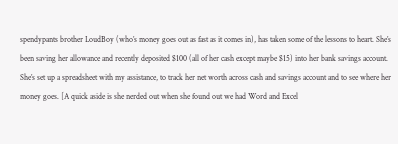spendypants brother LoudBoy (who’s money goes out as fast as it comes in), has taken some of the lessons to heart. She’s been saving her allowance and recently deposited $100 (all of her cash except maybe $15) into her bank savings account. She’s set up a spreadsheet with my assistance, to track her net worth across cash and savings account and to see where her money goes. [A quick aside is she nerded out when she found out we had Word and Excel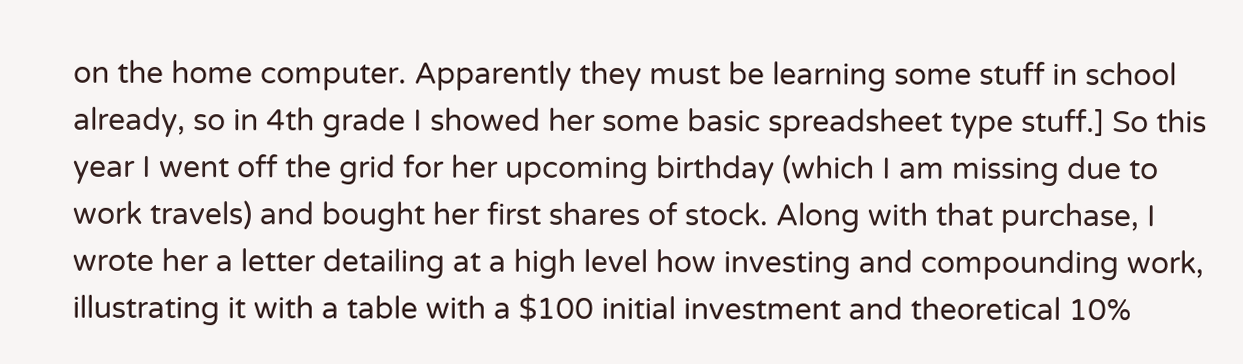on the home computer. Apparently they must be learning some stuff in school already, so in 4th grade I showed her some basic spreadsheet type stuff.] So this year I went off the grid for her upcoming birthday (which I am missing due to work travels) and bought her first shares of stock. Along with that purchase, I wrote her a letter detailing at a high level how investing and compounding work, illustrating it with a table with a $100 initial investment and theoretical 10%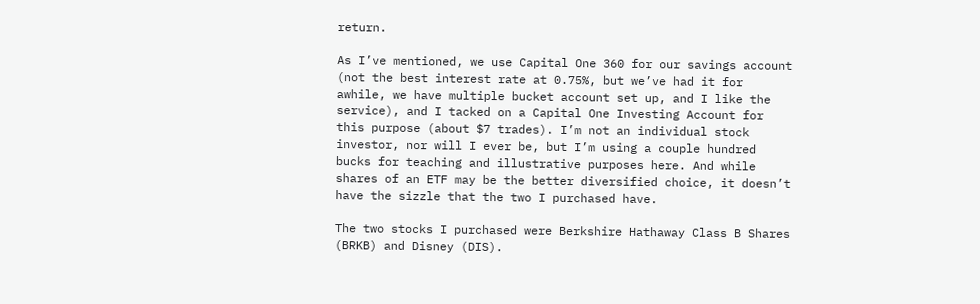return.

As I’ve mentioned, we use Capital One 360 for our savings account (not the best interest rate at 0.75%, but we’ve had it for awhile, we have multiple bucket account set up, and I like the service), and I tacked on a Capital One Investing Account for this purpose (about $7 trades). I’m not an individual stock investor, nor will I ever be, but I’m using a couple hundred bucks for teaching and illustrative purposes here. And while shares of an ETF may be the better diversified choice, it doesn’t have the sizzle that the two I purchased have.

The two stocks I purchased were Berkshire Hathaway Class B Shares (BRKB) and Disney (DIS).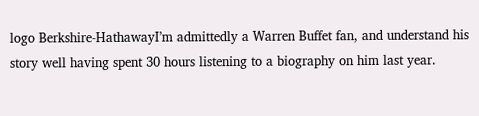logo Berkshire-HathawayI’m admittedly a Warren Buffet fan, and understand his story well having spent 30 hours listening to a biography on him last year.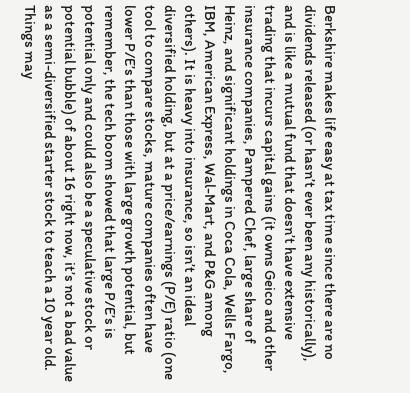Berkshire makes life easy at tax time since there are no dividends released (or hasn’t ever been any historically), and is like a mutual fund that doesn’t have extensive trading that incurs capital gains (it owns Geico and other insurance companies, Pampered Chef, large share of Heinz, and significant holdings in Coca Cola, Wells Fargo, IBM, American Express, Wal-Mart, and P&G among others). It is heavy into insurance, so isn’t an ideal diversified holding, but at a price/earnings (P/E) ratio (one tool to compare stocks, mature companies often have lower P/E’s than those with large growth potential, but remember, the tech boom showed that large P/E’s is potential only and could also be a speculative stock or potential bubble) of about 16 right now, it’s not a bad value as a semi-diversified starter stock to teach a 10 year old. Things may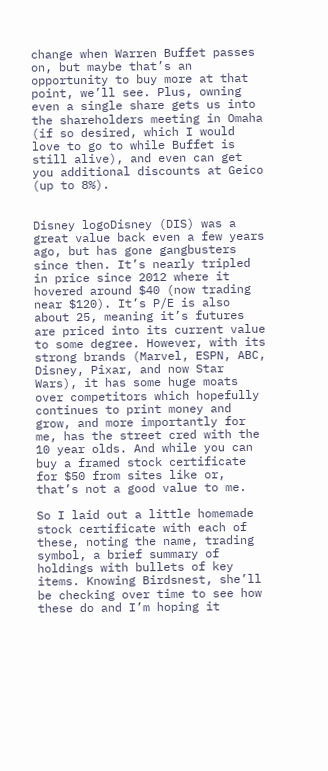change when Warren Buffet passes on, but maybe that’s an opportunity to buy more at that point, we’ll see. Plus, owning even a single share gets us into the shareholders meeting in Omaha (if so desired, which I would love to go to while Buffet is still alive), and even can get you additional discounts at Geico (up to 8%).


Disney logoDisney (DIS) was a great value back even a few years ago, but has gone gangbusters since then. It’s nearly tripled in price since 2012 where it hovered around $40 (now trading near $120). It’s P/E is also about 25, meaning it’s futures are priced into its current value to some degree. However, with its strong brands (Marvel, ESPN, ABC, Disney, Pixar, and now Star Wars), it has some huge moats over competitors which hopefully continues to print money and grow, and more importantly for me, has the street cred with the 10 year olds. And while you can buy a framed stock certificate for $50 from sites like or, that’s not a good value to me.

So I laid out a little homemade stock certificate with each of these, noting the name, trading symbol, a brief summary of holdings with bullets of key items. Knowing Birdsnest, she’ll be checking over time to see how these do and I’m hoping it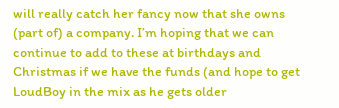will really catch her fancy now that she owns (part of) a company. I’m hoping that we can continue to add to these at birthdays and Christmas if we have the funds (and hope to get LoudBoy in the mix as he gets older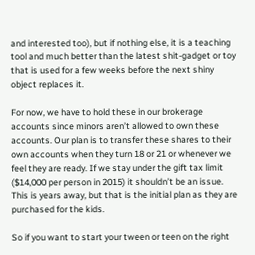and interested too), but if nothing else, it is a teaching tool and much better than the latest shit-gadget or toy that is used for a few weeks before the next shiny object replaces it.

For now, we have to hold these in our brokerage accounts since minors aren’t allowed to own these accounts. Our plan is to transfer these shares to their own accounts when they turn 18 or 21 or whenever we feel they are ready. If we stay under the gift tax limit ($14,000 per person in 2015) it shouldn’t be an issue. This is years away, but that is the initial plan as they are purchased for the kids.

So if you want to start your tween or teen on the right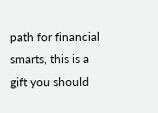path for financial smarts, this is a gift you should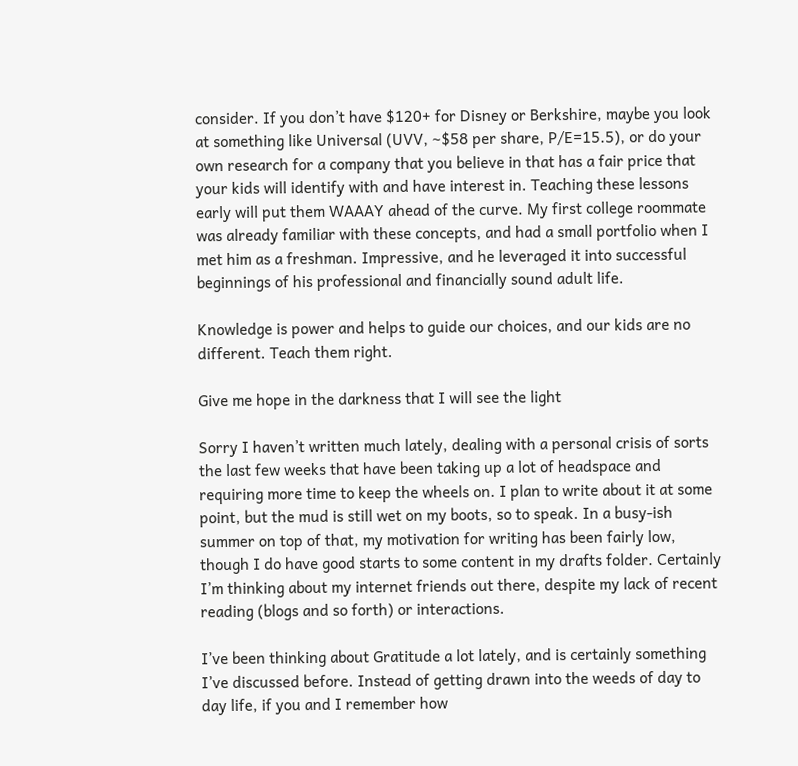consider. If you don’t have $120+ for Disney or Berkshire, maybe you look at something like Universal (UVV, ~$58 per share, P/E=15.5), or do your own research for a company that you believe in that has a fair price that your kids will identify with and have interest in. Teaching these lessons early will put them WAAAY ahead of the curve. My first college roommate was already familiar with these concepts, and had a small portfolio when I met him as a freshman. Impressive, and he leveraged it into successful beginnings of his professional and financially sound adult life.

Knowledge is power and helps to guide our choices, and our kids are no different. Teach them right.

Give me hope in the darkness that I will see the light

Sorry I haven’t written much lately, dealing with a personal crisis of sorts the last few weeks that have been taking up a lot of headspace and requiring more time to keep the wheels on. I plan to write about it at some point, but the mud is still wet on my boots, so to speak. In a busy-ish summer on top of that, my motivation for writing has been fairly low, though I do have good starts to some content in my drafts folder. Certainly I’m thinking about my internet friends out there, despite my lack of recent reading (blogs and so forth) or interactions.

I’ve been thinking about Gratitude a lot lately, and is certainly something I’ve discussed before. Instead of getting drawn into the weeds of day to day life, if you and I remember how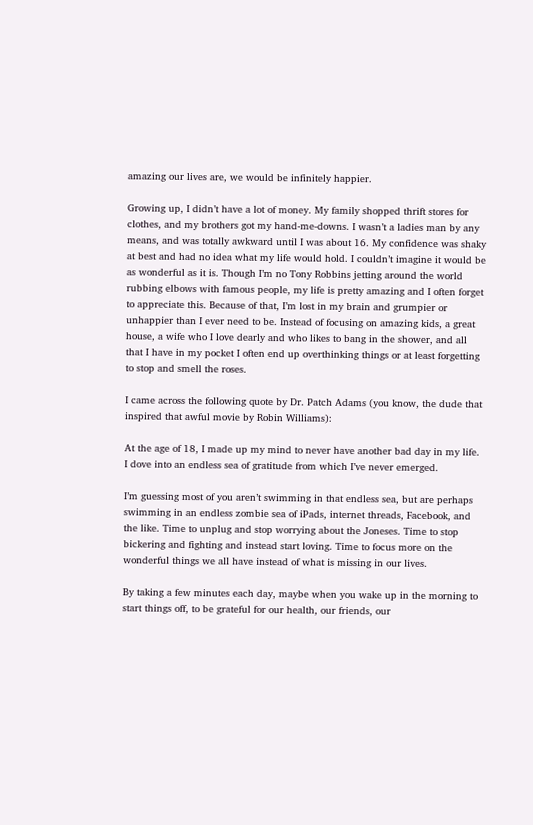amazing our lives are, we would be infinitely happier.

Growing up, I didn’t have a lot of money. My family shopped thrift stores for clothes, and my brothers got my hand-me-downs. I wasn’t a ladies man by any means, and was totally awkward until I was about 16. My confidence was shaky at best and had no idea what my life would hold. I couldn’t imagine it would be as wonderful as it is. Though I’m no Tony Robbins jetting around the world rubbing elbows with famous people, my life is pretty amazing and I often forget to appreciate this. Because of that, I’m lost in my brain and grumpier or unhappier than I ever need to be. Instead of focusing on amazing kids, a great house, a wife who I love dearly and who likes to bang in the shower, and all that I have in my pocket I often end up overthinking things or at least forgetting to stop and smell the roses.

I came across the following quote by Dr. Patch Adams (you know, the dude that inspired that awful movie by Robin Williams):

At the age of 18, I made up my mind to never have another bad day in my life. I dove into an endless sea of gratitude from which I’ve never emerged.

I’m guessing most of you aren’t swimming in that endless sea, but are perhaps swimming in an endless zombie sea of iPads, internet threads, Facebook, and the like. Time to unplug and stop worrying about the Joneses. Time to stop bickering and fighting and instead start loving. Time to focus more on the wonderful things we all have instead of what is missing in our lives.

By taking a few minutes each day, maybe when you wake up in the morning to start things off, to be grateful for our health, our friends, our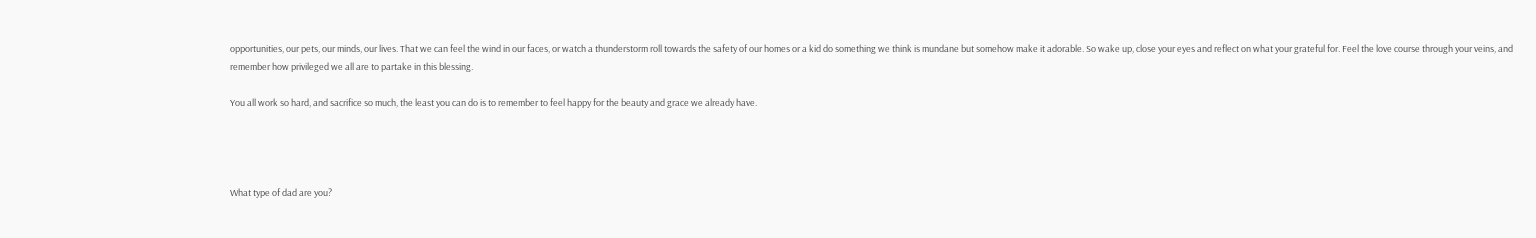opportunities, our pets, our minds, our lives. That we can feel the wind in our faces, or watch a thunderstorm roll towards the safety of our homes or a kid do something we think is mundane but somehow make it adorable. So wake up, close your eyes and reflect on what your grateful for. Feel the love course through your veins, and remember how privileged we all are to partake in this blessing.

You all work so hard, and sacrifice so much, the least you can do is to remember to feel happy for the beauty and grace we already have.




What type of dad are you?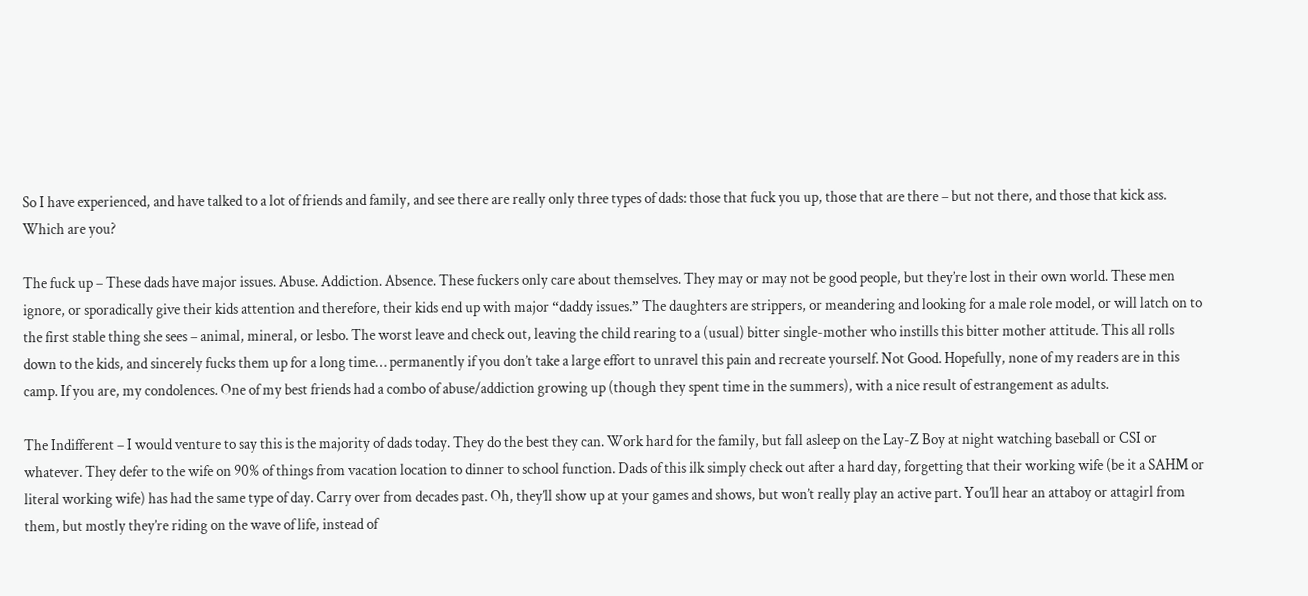So I have experienced, and have talked to a lot of friends and family, and see there are really only three types of dads: those that fuck you up, those that are there – but not there, and those that kick ass. Which are you?

The fuck up – These dads have major issues. Abuse. Addiction. Absence. These fuckers only care about themselves. They may or may not be good people, but they’re lost in their own world. These men ignore, or sporadically give their kids attention and therefore, their kids end up with major “daddy issues.” The daughters are strippers, or meandering and looking for a male role model, or will latch on to the first stable thing she sees – animal, mineral, or lesbo. The worst leave and check out, leaving the child rearing to a (usual) bitter single-mother who instills this bitter mother attitude. This all rolls down to the kids, and sincerely fucks them up for a long time… permanently if you don’t take a large effort to unravel this pain and recreate yourself. Not Good. Hopefully, none of my readers are in this camp. If you are, my condolences. One of my best friends had a combo of abuse/addiction growing up (though they spent time in the summers), with a nice result of estrangement as adults.

The Indifferent – I would venture to say this is the majority of dads today. They do the best they can. Work hard for the family, but fall asleep on the Lay-Z Boy at night watching baseball or CSI or whatever. They defer to the wife on 90% of things from vacation location to dinner to school function. Dads of this ilk simply check out after a hard day, forgetting that their working wife (be it a SAHM or literal working wife) has had the same type of day. Carry over from decades past. Oh, they’ll show up at your games and shows, but won’t really play an active part. You’ll hear an attaboy or attagirl from them, but mostly they’re riding on the wave of life, instead of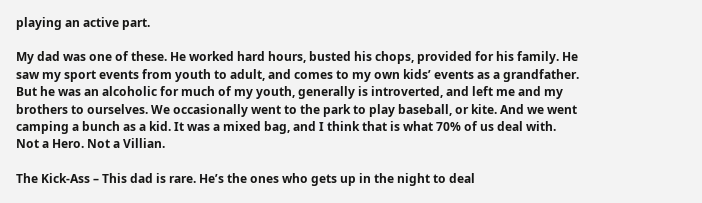playing an active part.

My dad was one of these. He worked hard hours, busted his chops, provided for his family. He saw my sport events from youth to adult, and comes to my own kids’ events as a grandfather. But he was an alcoholic for much of my youth, generally is introverted, and left me and my brothers to ourselves. We occasionally went to the park to play baseball, or kite. And we went camping a bunch as a kid. It was a mixed bag, and I think that is what 70% of us deal with. Not a Hero. Not a Villian.

The Kick-Ass – This dad is rare. He’s the ones who gets up in the night to deal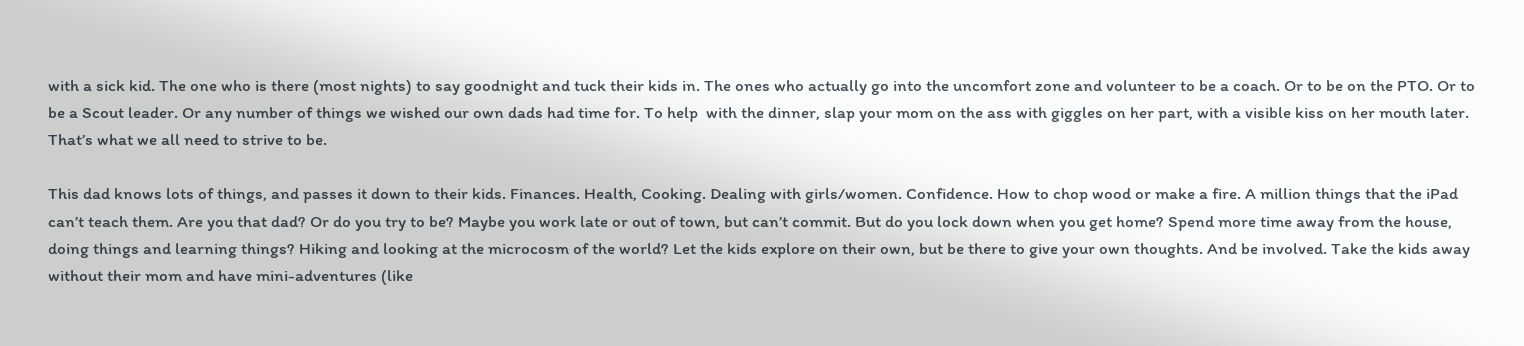with a sick kid. The one who is there (most nights) to say goodnight and tuck their kids in. The ones who actually go into the uncomfort zone and volunteer to be a coach. Or to be on the PTO. Or to be a Scout leader. Or any number of things we wished our own dads had time for. To help  with the dinner, slap your mom on the ass with giggles on her part, with a visible kiss on her mouth later. That’s what we all need to strive to be.

This dad knows lots of things, and passes it down to their kids. Finances. Health, Cooking. Dealing with girls/women. Confidence. How to chop wood or make a fire. A million things that the iPad can’t teach them. Are you that dad? Or do you try to be? Maybe you work late or out of town, but can’t commit. But do you lock down when you get home? Spend more time away from the house, doing things and learning things? Hiking and looking at the microcosm of the world? Let the kids explore on their own, but be there to give your own thoughts. And be involved. Take the kids away without their mom and have mini-adventures (like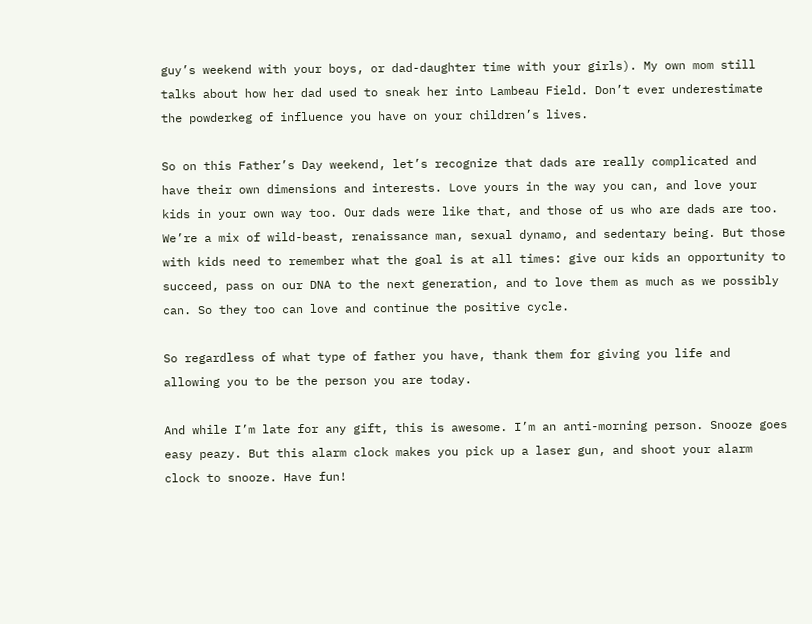guy’s weekend with your boys, or dad-daughter time with your girls). My own mom still talks about how her dad used to sneak her into Lambeau Field. Don’t ever underestimate the powderkeg of influence you have on your children’s lives.

So on this Father’s Day weekend, let’s recognize that dads are really complicated and have their own dimensions and interests. Love yours in the way you can, and love your kids in your own way too. Our dads were like that, and those of us who are dads are too. We’re a mix of wild-beast, renaissance man, sexual dynamo, and sedentary being. But those with kids need to remember what the goal is at all times: give our kids an opportunity to succeed, pass on our DNA to the next generation, and to love them as much as we possibly can. So they too can love and continue the positive cycle.

So regardless of what type of father you have, thank them for giving you life and allowing you to be the person you are today.

And while I’m late for any gift, this is awesome. I’m an anti-morning person. Snooze goes easy peazy. But this alarm clock makes you pick up a laser gun, and shoot your alarm clock to snooze. Have fun!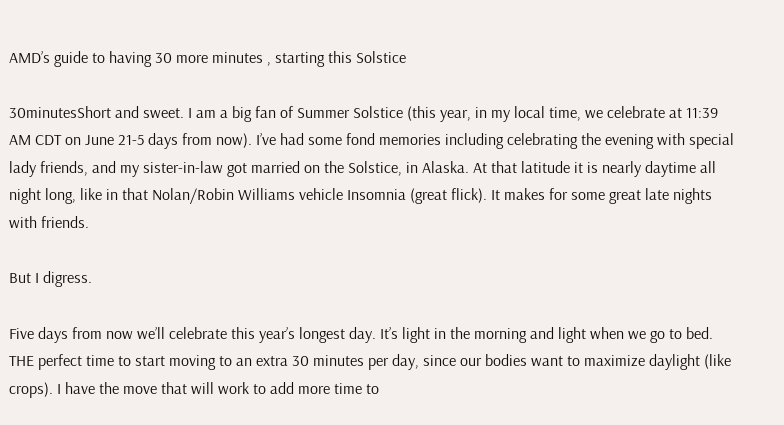AMD’s guide to having 30 more minutes , starting this Solstice

30minutesShort and sweet. I am a big fan of Summer Solstice (this year, in my local time, we celebrate at 11:39 AM CDT on June 21-5 days from now). I’ve had some fond memories including celebrating the evening with special lady friends, and my sister-in-law got married on the Solstice, in Alaska. At that latitude it is nearly daytime all night long, like in that Nolan/Robin Williams vehicle Insomnia (great flick). It makes for some great late nights with friends.

But I digress.

Five days from now we’ll celebrate this year’s longest day. It’s light in the morning and light when we go to bed. THE perfect time to start moving to an extra 30 minutes per day, since our bodies want to maximize daylight (like crops). I have the move that will work to add more time to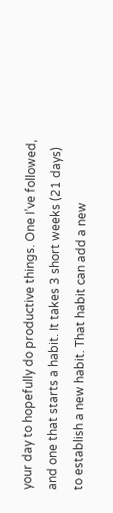your day to hopefully do productive things. One I’ve followed, and one that starts a habit. It takes 3 short weeks (21 days) to establish a new habit. That habit can add a new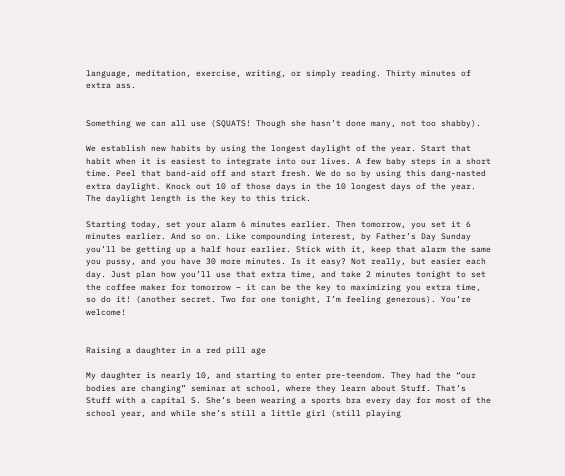language, meditation, exercise, writing, or simply reading. Thirty minutes of extra ass.


Something we can all use (SQUATS! Though she hasn’t done many, not too shabby).

We establish new habits by using the longest daylight of the year. Start that habit when it is easiest to integrate into our lives. A few baby steps in a short time. Peel that band-aid off and start fresh. We do so by using this dang-nasted extra daylight. Knock out 10 of those days in the 10 longest days of the year. The daylight length is the key to this trick.

Starting today, set your alarm 6 minutes earlier. Then tomorrow, you set it 6 minutes earlier. And so on. Like compounding interest, by Father’s Day Sunday you’ll be getting up a half hour earlier. Stick with it, keep that alarm the same you pussy, and you have 30 more minutes. Is it easy? Not really, but easier each day. Just plan how you’ll use that extra time, and take 2 minutes tonight to set the coffee maker for tomorrow – it can be the key to maximizing you extra time, so do it! (another secret. Two for one tonight, I’m feeling generous). You’re welcome!


Raising a daughter in a red pill age

My daughter is nearly 10, and starting to enter pre-teendom. They had the “our bodies are changing” seminar at school, where they learn about Stuff. That’s Stuff with a capital S. She’s been wearing a sports bra every day for most of the school year, and while she’s still a little girl (still playing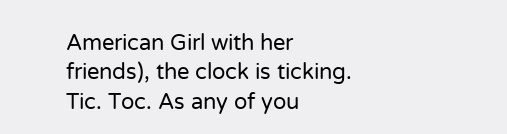American Girl with her friends), the clock is ticking. Tic. Toc. As any of you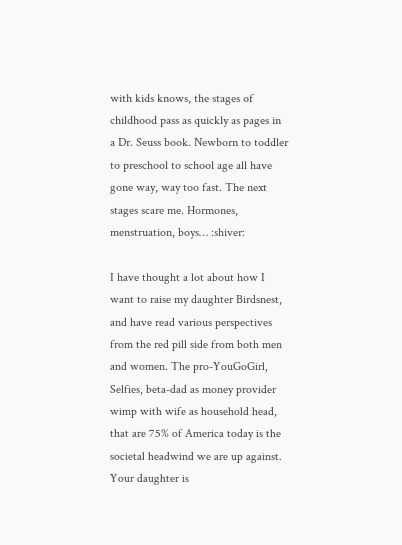with kids knows, the stages of childhood pass as quickly as pages in a Dr. Seuss book. Newborn to toddler to preschool to school age all have gone way, way too fast. The next stages scare me. Hormones, menstruation, boys… :shiver:

I have thought a lot about how I want to raise my daughter Birdsnest, and have read various perspectives from the red pill side from both men and women. The pro-YouGoGirl, Selfies, beta-dad as money provider wimp with wife as household head, that are 75% of America today is the societal headwind we are up against. Your daughter is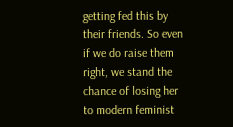getting fed this by their friends. So even if we do raise them right, we stand the chance of losing her to modern feminist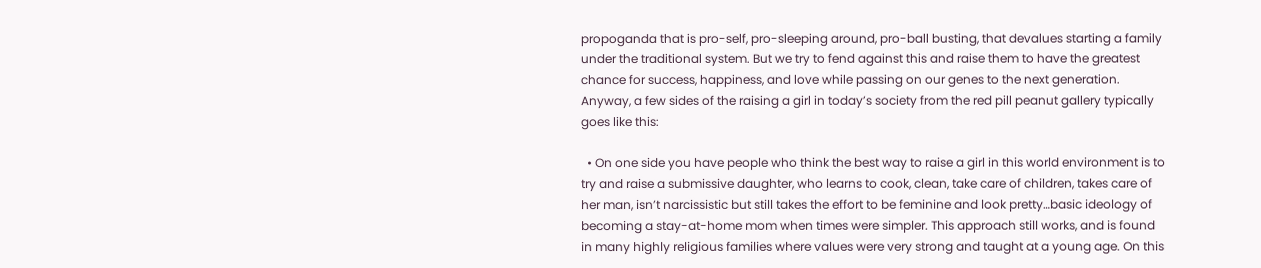propoganda that is pro-self, pro-sleeping around, pro-ball busting, that devalues starting a family under the traditional system. But we try to fend against this and raise them to have the greatest chance for success, happiness, and love while passing on our genes to the next generation. Anyway, a few sides of the raising a girl in today’s society from the red pill peanut gallery typically goes like this:

  • On one side you have people who think the best way to raise a girl in this world environment is to try and raise a submissive daughter, who learns to cook, clean, take care of children, takes care of her man, isn’t narcissistic but still takes the effort to be feminine and look pretty…basic ideology of becoming a stay-at-home mom when times were simpler. This approach still works, and is found in many highly religious families where values were very strong and taught at a young age. On this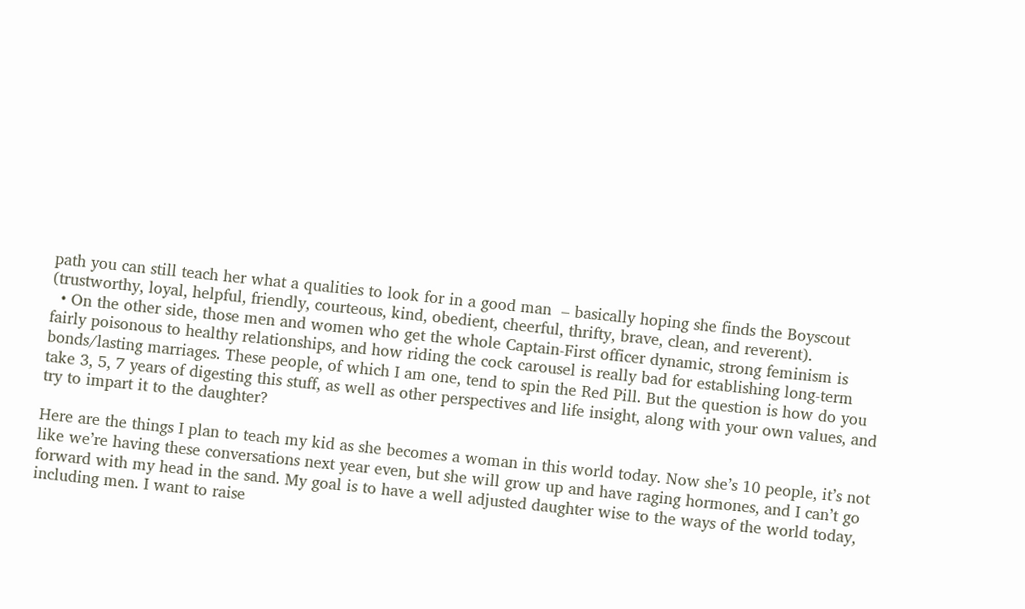path you can still teach her what a qualities to look for in a good man  – basically hoping she finds the Boyscout (trustworthy, loyal, helpful, friendly, courteous, kind, obedient, cheerful, thrifty, brave, clean, and reverent).
  • On the other side, those men and women who get the whole Captain-First officer dynamic, strong feminism is fairly poisonous to healthy relationships, and how riding the cock carousel is really bad for establishing long-term bonds/lasting marriages. These people, of which I am one, tend to spin the Red Pill. But the question is how do you take 3, 5, 7 years of digesting this stuff, as well as other perspectives and life insight, along with your own values, and try to impart it to the daughter?

Here are the things I plan to teach my kid as she becomes a woman in this world today. Now she’s 10 people, it’s not like we’re having these conversations next year even, but she will grow up and have raging hormones, and I can’t go forward with my head in the sand. My goal is to have a well adjusted daughter wise to the ways of the world today, including men. I want to raise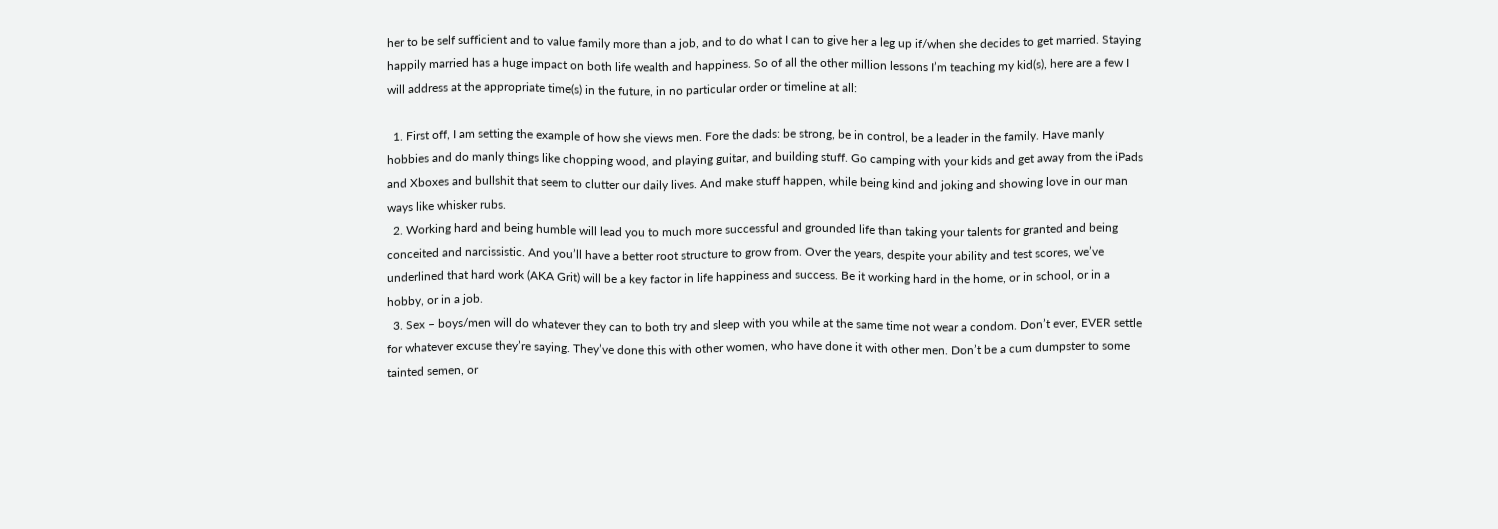her to be self sufficient and to value family more than a job, and to do what I can to give her a leg up if/when she decides to get married. Staying happily married has a huge impact on both life wealth and happiness. So of all the other million lessons I’m teaching my kid(s), here are a few I will address at the appropriate time(s) in the future, in no particular order or timeline at all:

  1. First off, I am setting the example of how she views men. Fore the dads: be strong, be in control, be a leader in the family. Have manly hobbies and do manly things like chopping wood, and playing guitar, and building stuff. Go camping with your kids and get away from the iPads and Xboxes and bullshit that seem to clutter our daily lives. And make stuff happen, while being kind and joking and showing love in our man ways like whisker rubs.
  2. Working hard and being humble will lead you to much more successful and grounded life than taking your talents for granted and being conceited and narcissistic. And you’ll have a better root structure to grow from. Over the years, despite your ability and test scores, we’ve underlined that hard work (AKA Grit) will be a key factor in life happiness and success. Be it working hard in the home, or in school, or in a hobby, or in a job.
  3. Sex – boys/men will do whatever they can to both try and sleep with you while at the same time not wear a condom. Don’t ever, EVER settle for whatever excuse they’re saying. They’ve done this with other women, who have done it with other men. Don’t be a cum dumpster to some tainted semen, or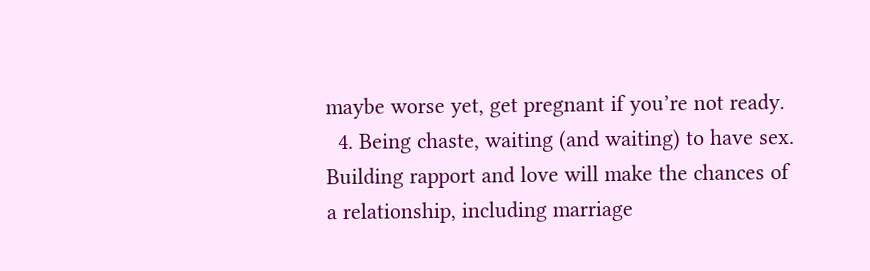maybe worse yet, get pregnant if you’re not ready.
  4. Being chaste, waiting (and waiting) to have sex. Building rapport and love will make the chances of a relationship, including marriage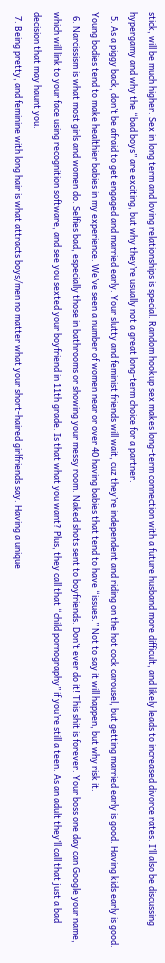stick, will be much higher. Sex in long term and loving relationships is special. Random hookup sex makes long-term connection with a future husband more difficult, and likely leads to increased divorce rates. I’ll also be discussing hypergamy and why the “bad boys” are exciting, but why they’re usually not a great long-term choice for a partner.
  5. As a piggy back, don’t be afraid to get engaged and married early. Your slutty and feminist friends will wait, cuz they’re independent and riding on the hot cock carousel, but getting married early is good. Having kids early is good. Young bodies tend to make healthier babies in my experience. We’ve seen a number of women near or over 40 having babies that tend to have “issues.” Not to say it will happen, but why risk it.
  6. Narcissism is what most girls and women do. Selfies bad, especially those in bathrooms or showing your messy room. Naked shots sent to boyfriends. Don’t ever do it! This shit is forever. Your boss one day can Google your name, which will link to your face using recognition software, and see you sexted your boyfriend in 11th grade. Is that what you want? Plus, they call that “child pornography” if you’re still a teen. As an adult they’ll call that just a bad decision that may haunt you.
  7. Being pretty, and feminine with long hair is what attracts boys/men no matter what your short-haired girlfriends say. Having a unique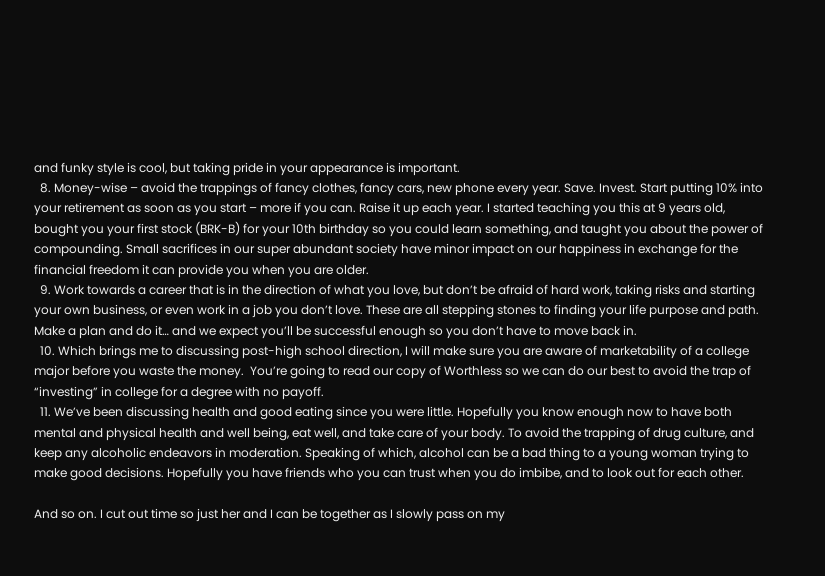and funky style is cool, but taking pride in your appearance is important.
  8. Money-wise – avoid the trappings of fancy clothes, fancy cars, new phone every year. Save. Invest. Start putting 10% into your retirement as soon as you start – more if you can. Raise it up each year. I started teaching you this at 9 years old, bought you your first stock (BRK-B) for your 10th birthday so you could learn something, and taught you about the power of compounding. Small sacrifices in our super abundant society have minor impact on our happiness in exchange for the financial freedom it can provide you when you are older.
  9. Work towards a career that is in the direction of what you love, but don’t be afraid of hard work, taking risks and starting your own business, or even work in a job you don’t love. These are all stepping stones to finding your life purpose and path. Make a plan and do it… and we expect you’ll be successful enough so you don’t have to move back in.
  10. Which brings me to discussing post-high school direction, I will make sure you are aware of marketability of a college major before you waste the money.  You’re going to read our copy of Worthless so we can do our best to avoid the trap of “investing” in college for a degree with no payoff.
  11. We’ve been discussing health and good eating since you were little. Hopefully you know enough now to have both mental and physical health and well being, eat well, and take care of your body. To avoid the trapping of drug culture, and keep any alcoholic endeavors in moderation. Speaking of which, alcohol can be a bad thing to a young woman trying to make good decisions. Hopefully you have friends who you can trust when you do imbibe, and to look out for each other.

And so on. I cut out time so just her and I can be together as I slowly pass on my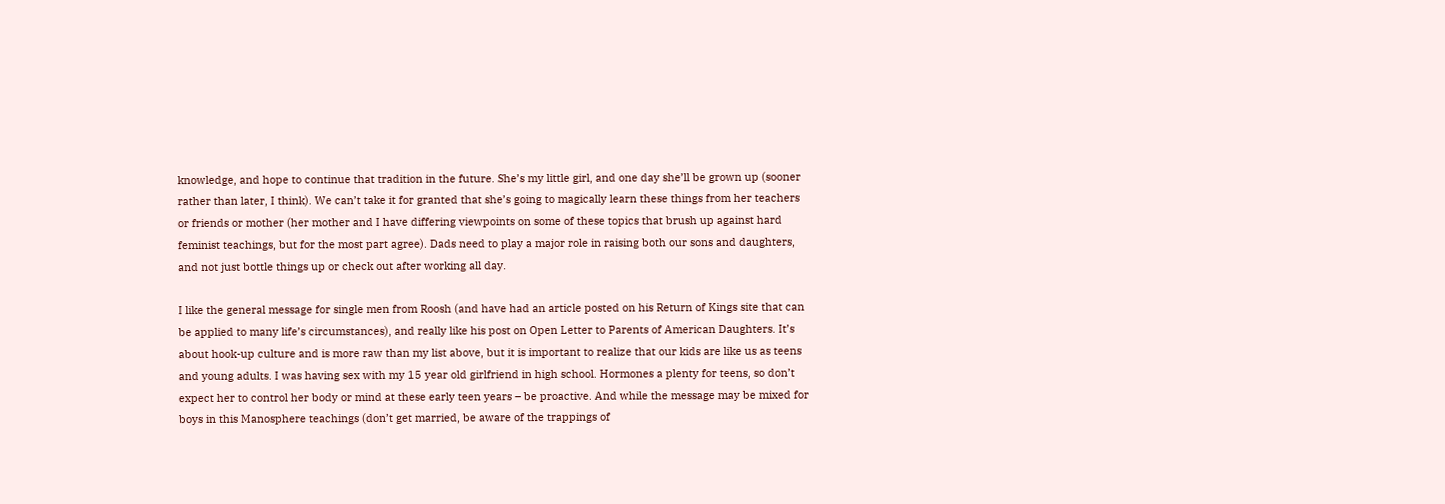knowledge, and hope to continue that tradition in the future. She’s my little girl, and one day she’ll be grown up (sooner rather than later, I think). We can’t take it for granted that she’s going to magically learn these things from her teachers or friends or mother (her mother and I have differing viewpoints on some of these topics that brush up against hard feminist teachings, but for the most part agree). Dads need to play a major role in raising both our sons and daughters, and not just bottle things up or check out after working all day.

I like the general message for single men from Roosh (and have had an article posted on his Return of Kings site that can be applied to many life’s circumstances), and really like his post on Open Letter to Parents of American Daughters. It’s about hook-up culture and is more raw than my list above, but it is important to realize that our kids are like us as teens and young adults. I was having sex with my 15 year old girlfriend in high school. Hormones a plenty for teens, so don’t expect her to control her body or mind at these early teen years – be proactive. And while the message may be mixed for boys in this Manosphere teachings (don’t get married, be aware of the trappings of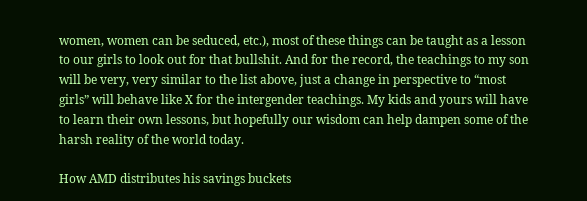women, women can be seduced, etc.), most of these things can be taught as a lesson to our girls to look out for that bullshit. And for the record, the teachings to my son will be very, very similar to the list above, just a change in perspective to “most girls” will behave like X for the intergender teachings. My kids and yours will have to learn their own lessons, but hopefully our wisdom can help dampen some of the harsh reality of the world today.

How AMD distributes his savings buckets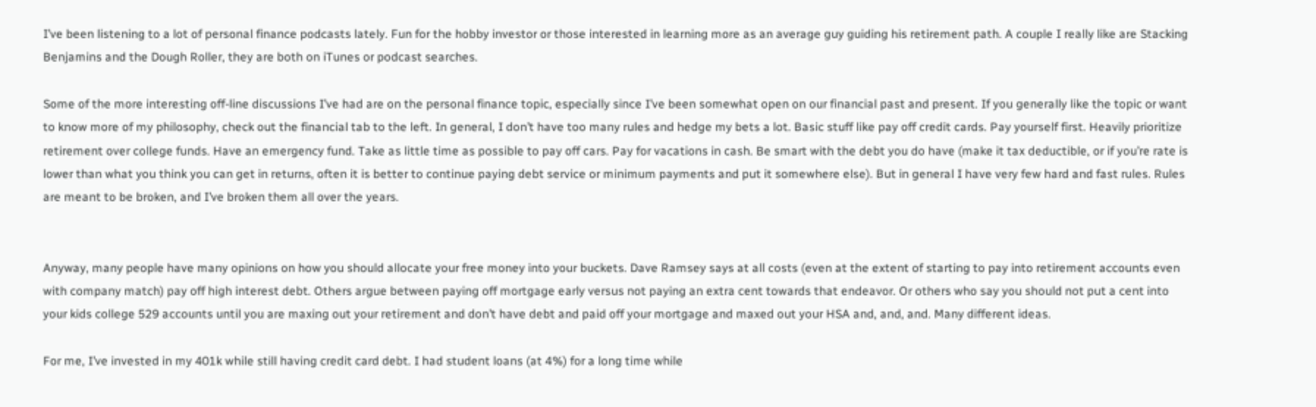I’ve been listening to a lot of personal finance podcasts lately. Fun for the hobby investor or those interested in learning more as an average guy guiding his retirement path. A couple I really like are Stacking Benjamins and the Dough Roller, they are both on iTunes or podcast searches.

Some of the more interesting off-line discussions I’ve had are on the personal finance topic, especially since I’ve been somewhat open on our financial past and present. If you generally like the topic or want to know more of my philosophy, check out the financial tab to the left. In general, I don’t have too many rules and hedge my bets a lot. Basic stuff like pay off credit cards. Pay yourself first. Heavily prioritize retirement over college funds. Have an emergency fund. Take as little time as possible to pay off cars. Pay for vacations in cash. Be smart with the debt you do have (make it tax deductible, or if you’re rate is lower than what you think you can get in returns, often it is better to continue paying debt service or minimum payments and put it somewhere else). But in general I have very few hard and fast rules. Rules are meant to be broken, and I’ve broken them all over the years.


Anyway, many people have many opinions on how you should allocate your free money into your buckets. Dave Ramsey says at all costs (even at the extent of starting to pay into retirement accounts even with company match) pay off high interest debt. Others argue between paying off mortgage early versus not paying an extra cent towards that endeavor. Or others who say you should not put a cent into your kids college 529 accounts until you are maxing out your retirement and don’t have debt and paid off your mortgage and maxed out your HSA and, and, and. Many different ideas.

For me, I’ve invested in my 401k while still having credit card debt. I had student loans (at 4%) for a long time while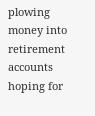plowing money into retirement accounts hoping for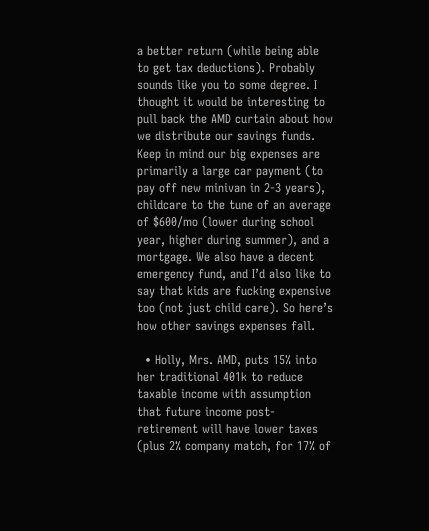a better return (while being able to get tax deductions). Probably sounds like you to some degree. I thought it would be interesting to pull back the AMD curtain about how we distribute our savings funds. Keep in mind our big expenses are primarily a large car payment (to pay off new minivan in 2-3 years), childcare to the tune of an average of $600/mo (lower during school year, higher during summer), and a mortgage. We also have a decent emergency fund, and I’d also like to say that kids are fucking expensive too (not just child care). So here’s how other savings expenses fall.

  • Holly, Mrs. AMD, puts 15% into her traditional 401k to reduce taxable income with assumption that future income post-retirement will have lower taxes (plus 2% company match, for 17% of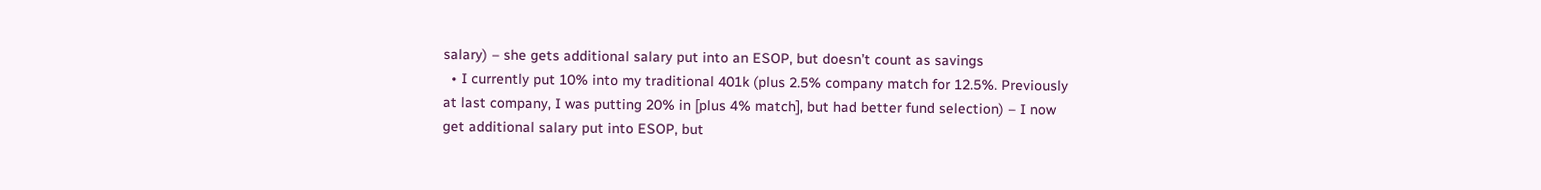salary) – she gets additional salary put into an ESOP, but doesn’t count as savings
  • I currently put 10% into my traditional 401k (plus 2.5% company match for 12.5%. Previously at last company, I was putting 20% in [plus 4% match], but had better fund selection) – I now get additional salary put into ESOP, but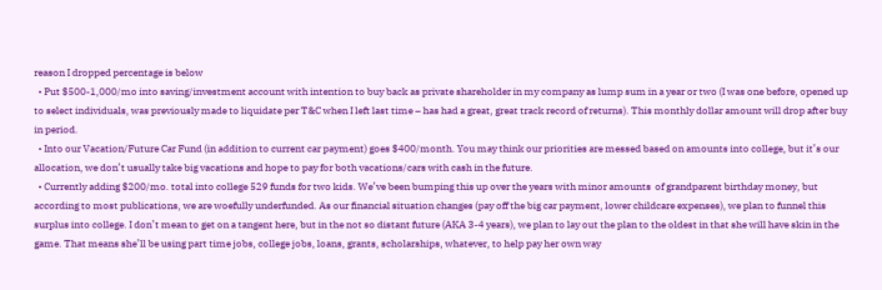reason I dropped percentage is below
  • Put $500-1,000/mo into saving/investment account with intention to buy back as private shareholder in my company as lump sum in a year or two (I was one before, opened up to select individuals, was previously made to liquidate per T&C when I left last time – has had a great, great track record of returns). This monthly dollar amount will drop after buy in period.
  • Into our Vacation/Future Car Fund (in addition to current car payment) goes $400/month. You may think our priorities are messed based on amounts into college, but it’s our allocation, we don’t usually take big vacations and hope to pay for both vacations/cars with cash in the future.
  • Currently adding $200/mo. total into college 529 funds for two kids. We’ve been bumping this up over the years with minor amounts  of grandparent birthday money, but according to most publications, we are woefully underfunded. As our financial situation changes (pay off the big car payment, lower childcare expenses), we plan to funnel this surplus into college. I don’t mean to get on a tangent here, but in the not so distant future (AKA 3-4 years), we plan to lay out the plan to the oldest in that she will have skin in the game. That means she’ll be using part time jobs, college jobs, loans, grants, scholarships, whatever, to help pay her own way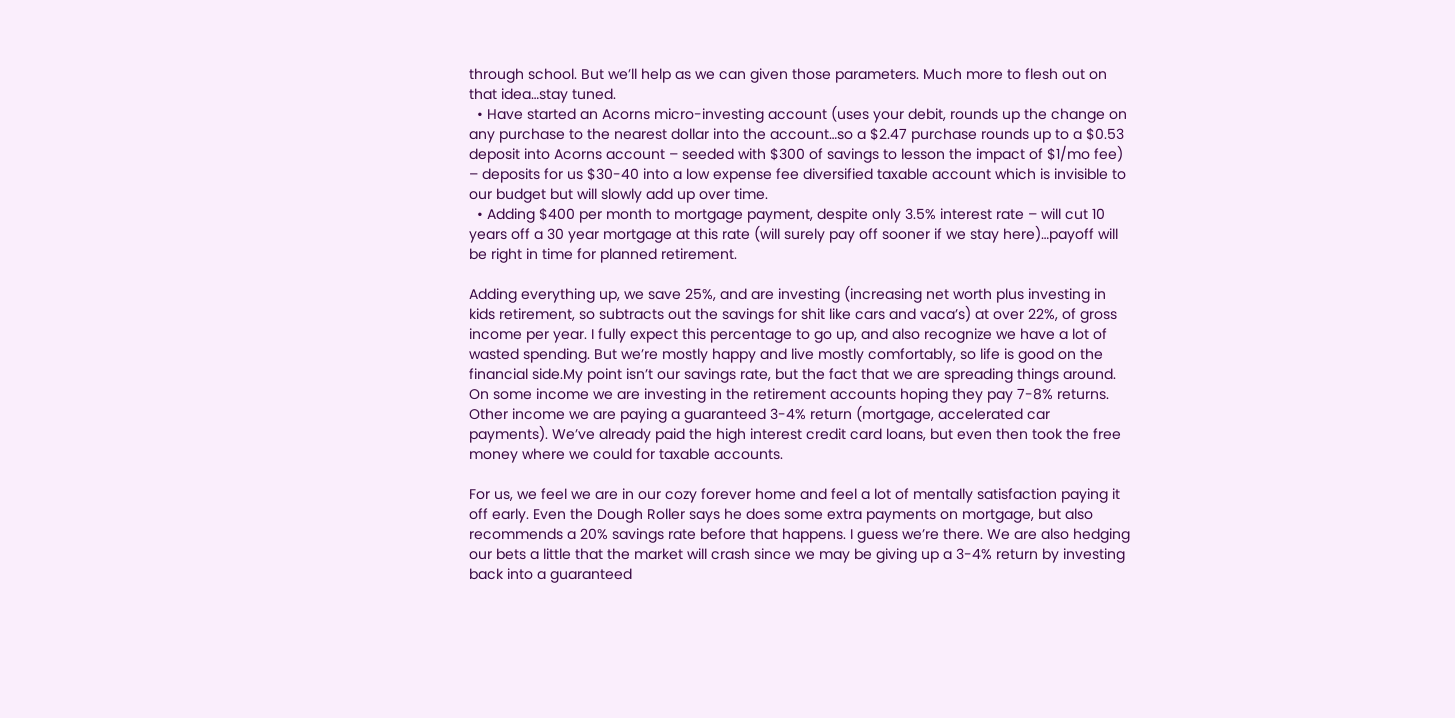through school. But we’ll help as we can given those parameters. Much more to flesh out on that idea…stay tuned.
  • Have started an Acorns micro-investing account (uses your debit, rounds up the change on any purchase to the nearest dollar into the account…so a $2.47 purchase rounds up to a $0.53 deposit into Acorns account – seeded with $300 of savings to lesson the impact of $1/mo fee) – deposits for us $30-40 into a low expense fee diversified taxable account which is invisible to our budget but will slowly add up over time.
  • Adding $400 per month to mortgage payment, despite only 3.5% interest rate – will cut 10 years off a 30 year mortgage at this rate (will surely pay off sooner if we stay here)…payoff will be right in time for planned retirement.

Adding everything up, we save 25%, and are investing (increasing net worth plus investing in kids retirement, so subtracts out the savings for shit like cars and vaca’s) at over 22%, of gross income per year. I fully expect this percentage to go up, and also recognize we have a lot of wasted spending. But we’re mostly happy and live mostly comfortably, so life is good on the financial side.My point isn’t our savings rate, but the fact that we are spreading things around. On some income we are investing in the retirement accounts hoping they pay 7-8% returns. Other income we are paying a guaranteed 3-4% return (mortgage, accelerated car payments). We’ve already paid the high interest credit card loans, but even then took the free money where we could for taxable accounts.

For us, we feel we are in our cozy forever home and feel a lot of mentally satisfaction paying it off early. Even the Dough Roller says he does some extra payments on mortgage, but also recommends a 20% savings rate before that happens. I guess we’re there. We are also hedging our bets a little that the market will crash since we may be giving up a 3-4% return by investing back into a guaranteed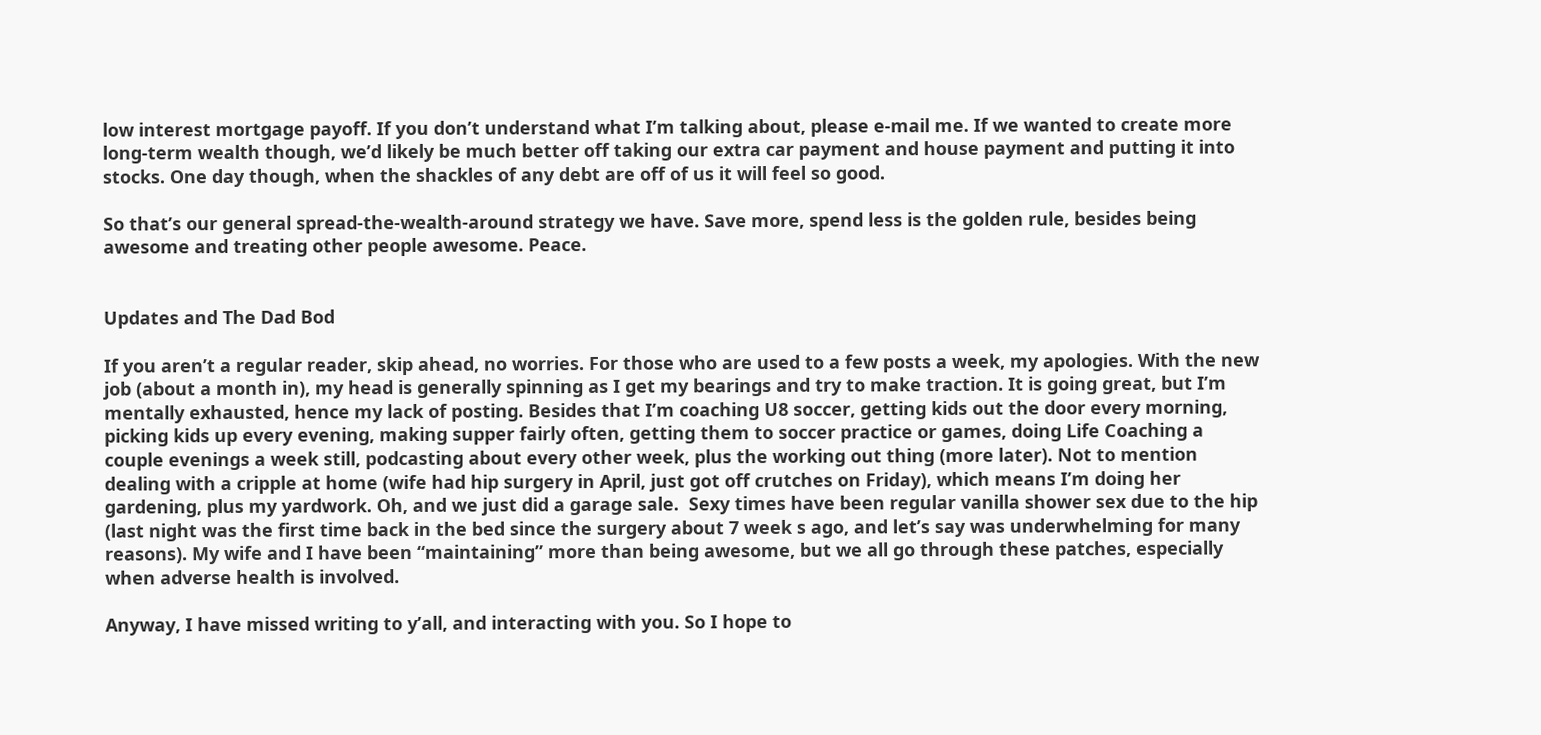low interest mortgage payoff. If you don’t understand what I’m talking about, please e-mail me. If we wanted to create more long-term wealth though, we’d likely be much better off taking our extra car payment and house payment and putting it into stocks. One day though, when the shackles of any debt are off of us it will feel so good.

So that’s our general spread-the-wealth-around strategy we have. Save more, spend less is the golden rule, besides being awesome and treating other people awesome. Peace.


Updates and The Dad Bod

If you aren’t a regular reader, skip ahead, no worries. For those who are used to a few posts a week, my apologies. With the new job (about a month in), my head is generally spinning as I get my bearings and try to make traction. It is going great, but I’m mentally exhausted, hence my lack of posting. Besides that I’m coaching U8 soccer, getting kids out the door every morning, picking kids up every evening, making supper fairly often, getting them to soccer practice or games, doing Life Coaching a couple evenings a week still, podcasting about every other week, plus the working out thing (more later). Not to mention dealing with a cripple at home (wife had hip surgery in April, just got off crutches on Friday), which means I’m doing her gardening, plus my yardwork. Oh, and we just did a garage sale.  Sexy times have been regular vanilla shower sex due to the hip (last night was the first time back in the bed since the surgery about 7 week s ago, and let’s say was underwhelming for many reasons). My wife and I have been “maintaining” more than being awesome, but we all go through these patches, especially when adverse health is involved.

Anyway, I have missed writing to y’all, and interacting with you. So I hope to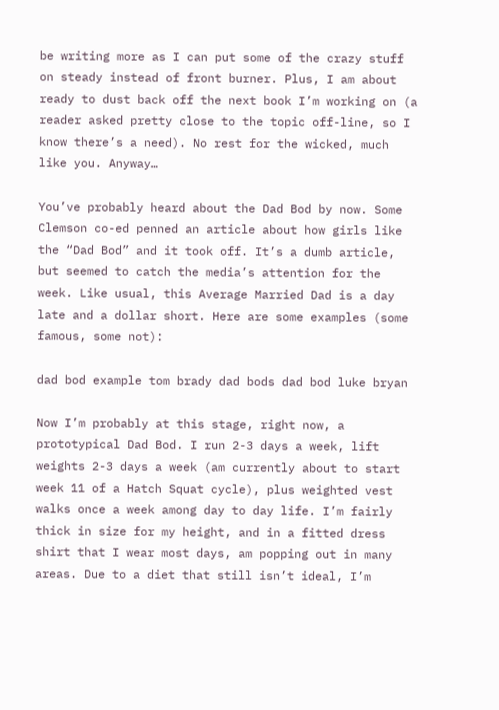be writing more as I can put some of the crazy stuff on steady instead of front burner. Plus, I am about ready to dust back off the next book I’m working on (a reader asked pretty close to the topic off-line, so I know there’s a need). No rest for the wicked, much like you. Anyway…

You’ve probably heard about the Dad Bod by now. Some Clemson co-ed penned an article about how girls like the “Dad Bod” and it took off. It’s a dumb article, but seemed to catch the media’s attention for the week. Like usual, this Average Married Dad is a day late and a dollar short. Here are some examples (some famous, some not):

dad bod example tom brady dad bods dad bod luke bryan

Now I’m probably at this stage, right now, a prototypical Dad Bod. I run 2-3 days a week, lift weights 2-3 days a week (am currently about to start week 11 of a Hatch Squat cycle), plus weighted vest walks once a week among day to day life. I’m fairly thick in size for my height, and in a fitted dress shirt that I wear most days, am popping out in many areas. Due to a diet that still isn’t ideal, I’m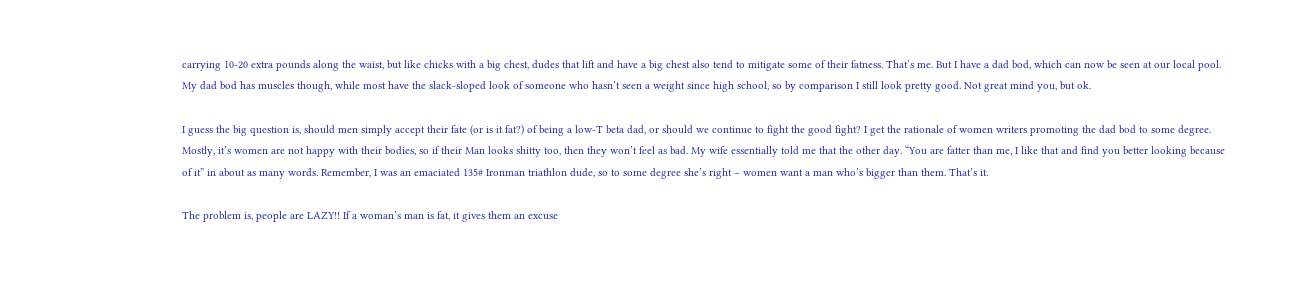carrying 10-20 extra pounds along the waist, but like chicks with a big chest, dudes that lift and have a big chest also tend to mitigate some of their fatness. That’s me. But I have a dad bod, which can now be seen at our local pool. My dad bod has muscles though, while most have the slack-sloped look of someone who hasn’t seen a weight since high school, so by comparison I still look pretty good. Not great mind you, but ok.

I guess the big question is, should men simply accept their fate (or is it fat?) of being a low-T beta dad, or should we continue to fight the good fight? I get the rationale of women writers promoting the dad bod to some degree. Mostly, it’s women are not happy with their bodies, so if their Man looks shitty too, then they won’t feel as bad. My wife essentially told me that the other day. “You are fatter than me, I like that and find you better looking because of it” in about as many words. Remember, I was an emaciated 135# Ironman triathlon dude, so to some degree she’s right – women want a man who’s bigger than them. That’s it.

The problem is, people are LAZY!! If a woman’s man is fat, it gives them an excuse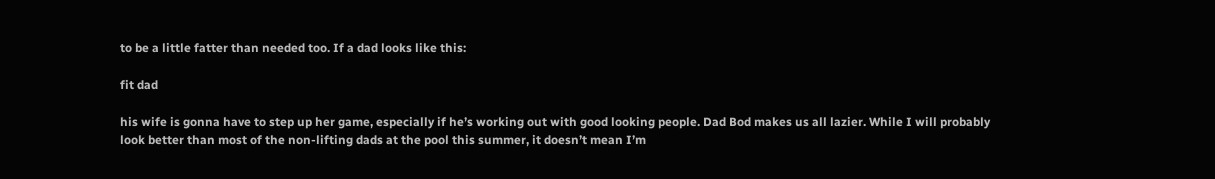to be a little fatter than needed too. If a dad looks like this:

fit dad

his wife is gonna have to step up her game, especially if he’s working out with good looking people. Dad Bod makes us all lazier. While I will probably look better than most of the non-lifting dads at the pool this summer, it doesn’t mean I’m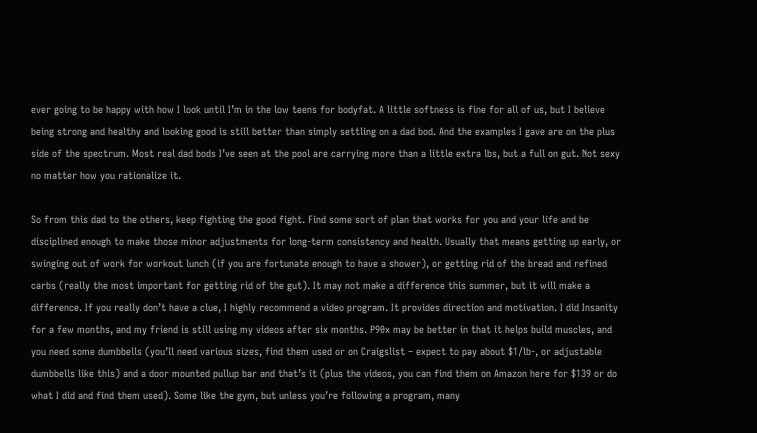ever going to be happy with how I look until I’m in the low teens for bodyfat. A little softness is fine for all of us, but I believe being strong and healthy and looking good is still better than simply settling on a dad bod. And the examples I gave are on the plus side of the spectrum. Most real dad bods I’ve seen at the pool are carrying more than a little extra lbs, but a full on gut. Not sexy no matter how you rationalize it.

So from this dad to the others, keep fighting the good fight. Find some sort of plan that works for you and your life and be disciplined enough to make those minor adjustments for long-term consistency and health. Usually that means getting up early, or swinging out of work for workout lunch (if you are fortunate enough to have a shower), or getting rid of the bread and refined carbs (really the most important for getting rid of the gut). It may not make a difference this summer, but it will make a difference. If you really don’t have a clue, I highly recommend a video program. It provides direction and motivation. I did Insanity for a few months, and my friend is still using my videos after six months. P90x may be better in that it helps build muscles, and you need some dumbbells (you’ll need various sizes, find them used or on Craigslist – expect to pay about $1/lb-, or adjustable dumbbells like this) and a door mounted pullup bar and that’s it (plus the videos, you can find them on Amazon here for $139 or do what I did and find them used). Some like the gym, but unless you’re following a program, many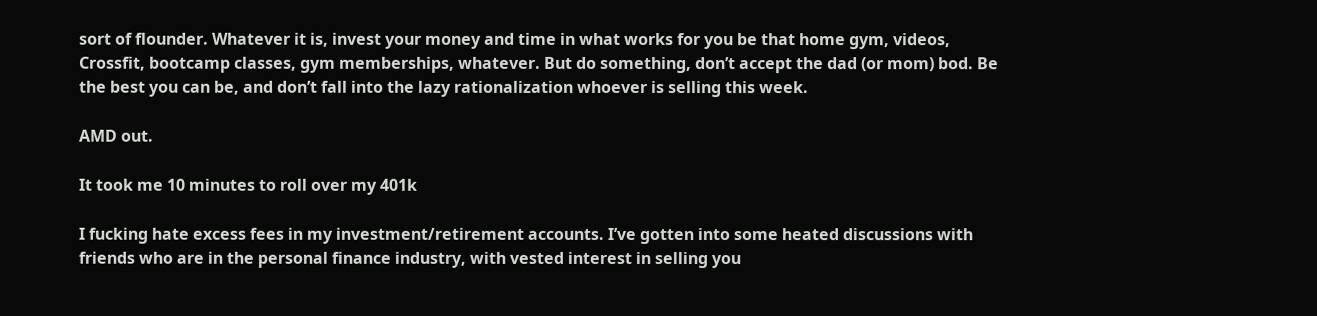sort of flounder. Whatever it is, invest your money and time in what works for you be that home gym, videos, Crossfit, bootcamp classes, gym memberships, whatever. But do something, don’t accept the dad (or mom) bod. Be the best you can be, and don’t fall into the lazy rationalization whoever is selling this week.

AMD out.

It took me 10 minutes to roll over my 401k

I fucking hate excess fees in my investment/retirement accounts. I’ve gotten into some heated discussions with friends who are in the personal finance industry, with vested interest in selling you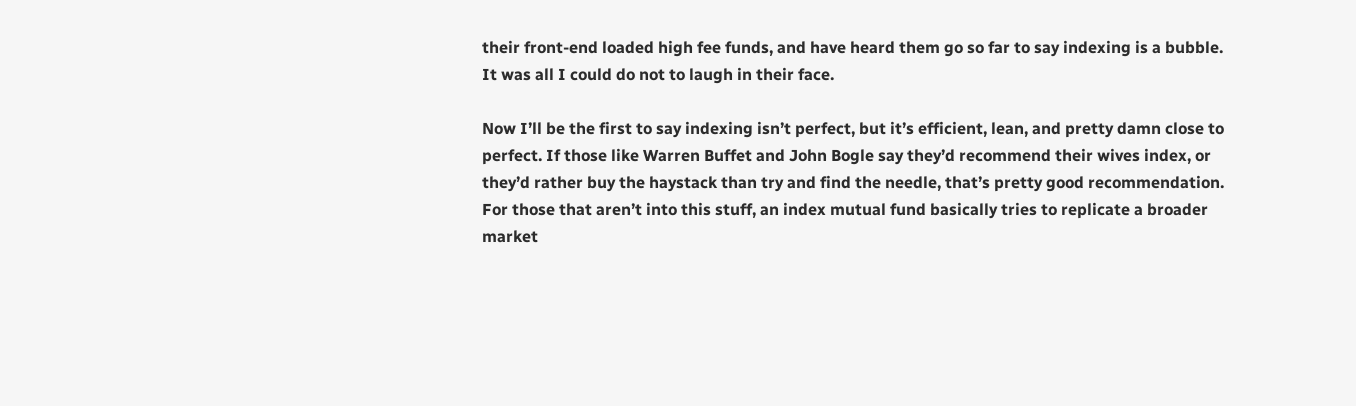their front-end loaded high fee funds, and have heard them go so far to say indexing is a bubble. It was all I could do not to laugh in their face.

Now I’ll be the first to say indexing isn’t perfect, but it’s efficient, lean, and pretty damn close to perfect. If those like Warren Buffet and John Bogle say they’d recommend their wives index, or they’d rather buy the haystack than try and find the needle, that’s pretty good recommendation. For those that aren’t into this stuff, an index mutual fund basically tries to replicate a broader market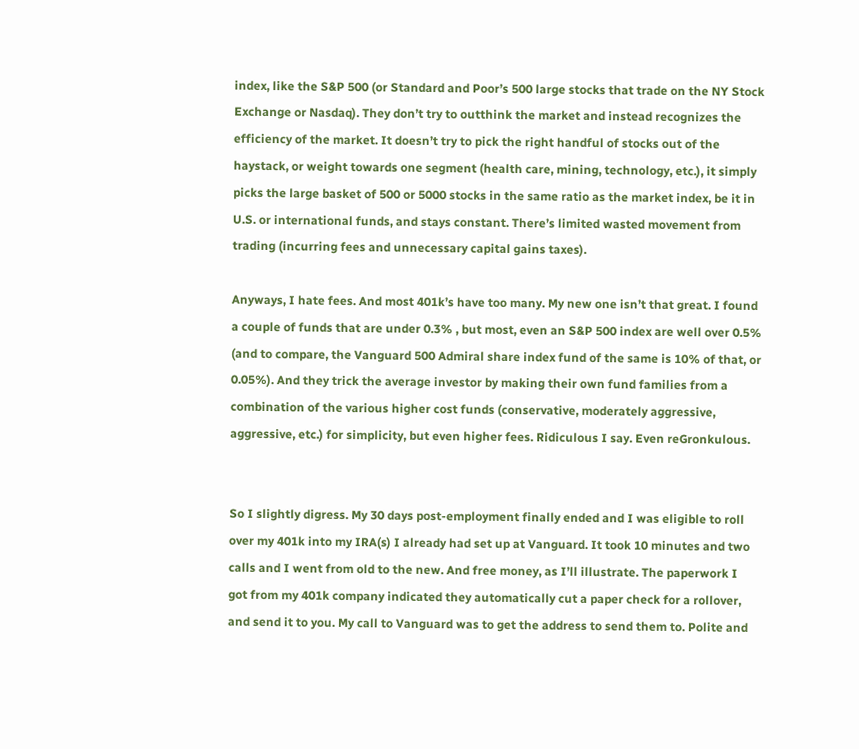index, like the S&P 500 (or Standard and Poor’s 500 large stocks that trade on the NY Stock Exchange or Nasdaq). They don’t try to outthink the market and instead recognizes the efficiency of the market. It doesn’t try to pick the right handful of stocks out of the haystack, or weight towards one segment (health care, mining, technology, etc.), it simply picks the large basket of 500 or 5000 stocks in the same ratio as the market index, be it in U.S. or international funds, and stays constant. There’s limited wasted movement from trading (incurring fees and unnecessary capital gains taxes).

Anyways, I hate fees. And most 401k’s have too many. My new one isn’t that great. I found a couple of funds that are under 0.3% , but most, even an S&P 500 index are well over 0.5% (and to compare, the Vanguard 500 Admiral share index fund of the same is 10% of that, or 0.05%). And they trick the average investor by making their own fund families from a combination of the various higher cost funds (conservative, moderately aggressive, aggressive, etc.) for simplicity, but even higher fees. Ridiculous I say. Even reGronkulous.


So I slightly digress. My 30 days post-employment finally ended and I was eligible to roll over my 401k into my IRA(s) I already had set up at Vanguard. It took 10 minutes and two calls and I went from old to the new. And free money, as I’ll illustrate. The paperwork I got from my 401k company indicated they automatically cut a paper check for a rollover, and send it to you. My call to Vanguard was to get the address to send them to. Polite and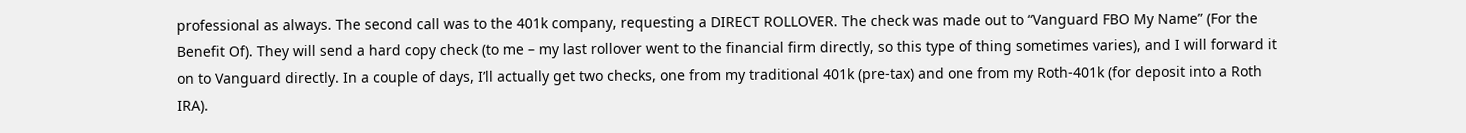professional as always. The second call was to the 401k company, requesting a DIRECT ROLLOVER. The check was made out to “Vanguard FBO My Name” (For the Benefit Of). They will send a hard copy check (to me – my last rollover went to the financial firm directly, so this type of thing sometimes varies), and I will forward it on to Vanguard directly. In a couple of days, I’ll actually get two checks, one from my traditional 401k (pre-tax) and one from my Roth-401k (for deposit into a Roth IRA).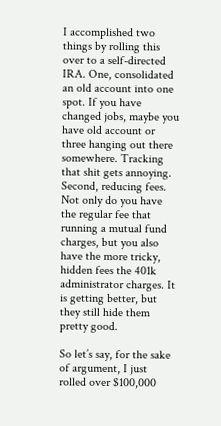I accomplished two things by rolling this over to a self-directed IRA. One, consolidated an old account into one spot. If you have changed jobs, maybe you have old account or three hanging out there somewhere. Tracking that shit gets annoying. Second, reducing fees. Not only do you have the regular fee that running a mutual fund charges, but you also have the more tricky, hidden fees the 401k administrator charges. It is getting better, but they still hide them pretty good.

So let’s say, for the sake of argument, I just rolled over $100,000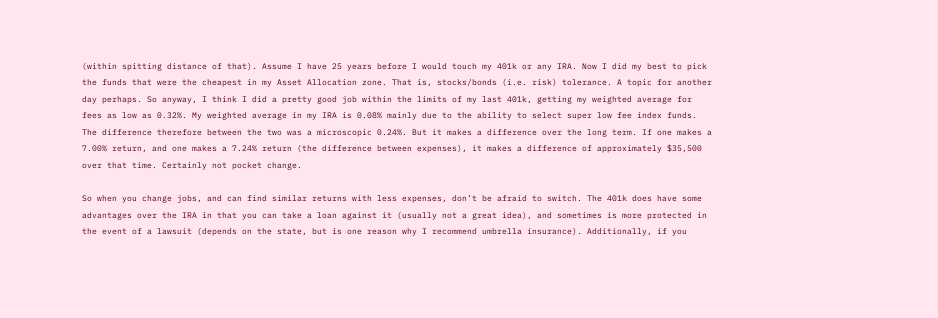(within spitting distance of that). Assume I have 25 years before I would touch my 401k or any IRA. Now I did my best to pick the funds that were the cheapest in my Asset Allocation zone. That is, stocks/bonds (i.e. risk) tolerance. A topic for another day perhaps. So anyway, I think I did a pretty good job within the limits of my last 401k, getting my weighted average for fees as low as 0.32%. My weighted average in my IRA is 0.08% mainly due to the ability to select super low fee index funds. The difference therefore between the two was a microscopic 0.24%. But it makes a difference over the long term. If one makes a 7.00% return, and one makes a 7.24% return (the difference between expenses), it makes a difference of approximately $35,500 over that time. Certainly not pocket change.

So when you change jobs, and can find similar returns with less expenses, don’t be afraid to switch. The 401k does have some advantages over the IRA in that you can take a loan against it (usually not a great idea), and sometimes is more protected in the event of a lawsuit (depends on the state, but is one reason why I recommend umbrella insurance). Additionally, if you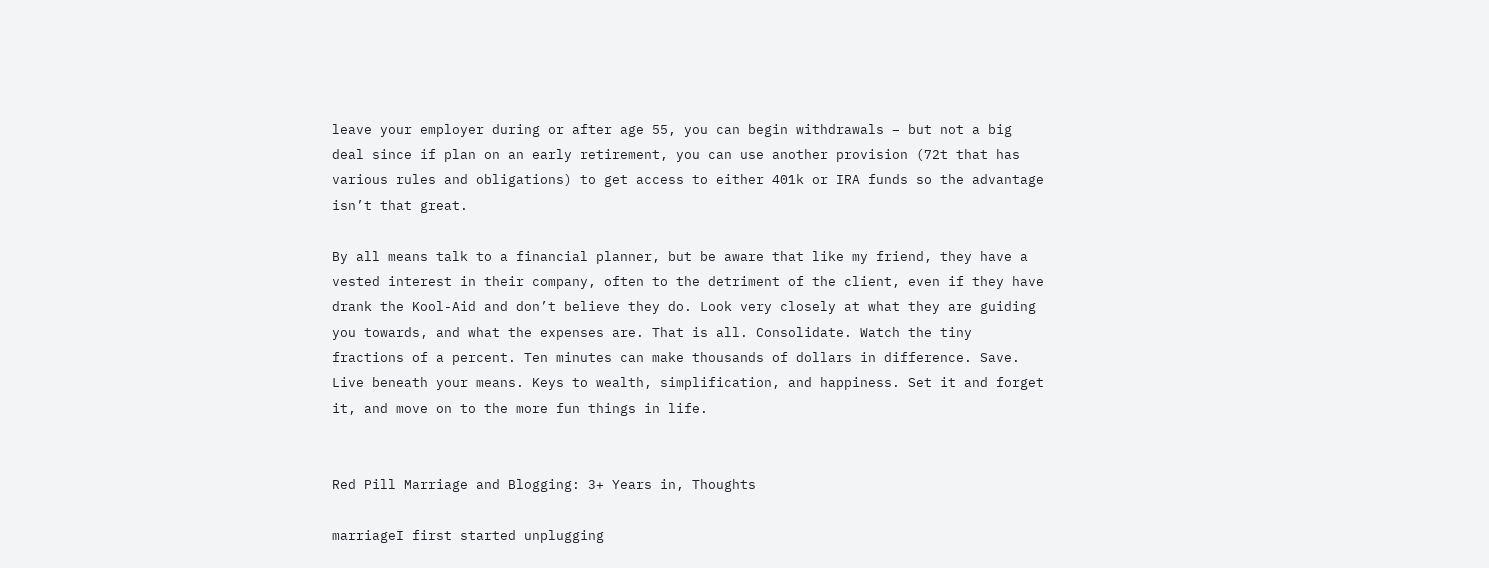leave your employer during or after age 55, you can begin withdrawals – but not a big deal since if plan on an early retirement, you can use another provision (72t that has various rules and obligations) to get access to either 401k or IRA funds so the advantage isn’t that great.

By all means talk to a financial planner, but be aware that like my friend, they have a vested interest in their company, often to the detriment of the client, even if they have drank the Kool-Aid and don’t believe they do. Look very closely at what they are guiding you towards, and what the expenses are. That is all. Consolidate. Watch the tiny fractions of a percent. Ten minutes can make thousands of dollars in difference. Save. Live beneath your means. Keys to wealth, simplification, and happiness. Set it and forget it, and move on to the more fun things in life.


Red Pill Marriage and Blogging: 3+ Years in, Thoughts

marriageI first started unplugging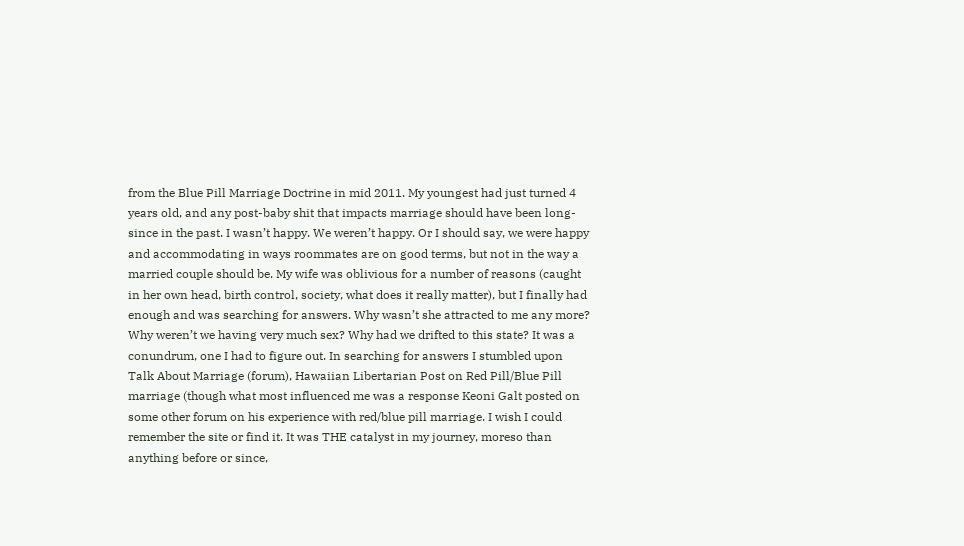from the Blue Pill Marriage Doctrine in mid 2011. My youngest had just turned 4 years old, and any post-baby shit that impacts marriage should have been long-since in the past. I wasn’t happy. We weren’t happy. Or I should say, we were happy and accommodating in ways roommates are on good terms, but not in the way a married couple should be. My wife was oblivious for a number of reasons (caught in her own head, birth control, society, what does it really matter), but I finally had enough and was searching for answers. Why wasn’t she attracted to me any more? Why weren’t we having very much sex? Why had we drifted to this state? It was a conundrum, one I had to figure out. In searching for answers I stumbled upon Talk About Marriage (forum), Hawaiian Libertarian Post on Red Pill/Blue Pill marriage (though what most influenced me was a response Keoni Galt posted on some other forum on his experience with red/blue pill marriage. I wish I could remember the site or find it. It was THE catalyst in my journey, moreso than anything before or since,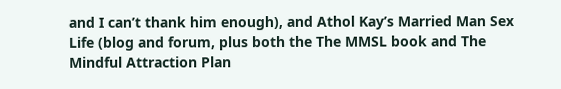and I can’t thank him enough), and Athol Kay’s Married Man Sex Life (blog and forum, plus both the The MMSL book and The Mindful Attraction Plan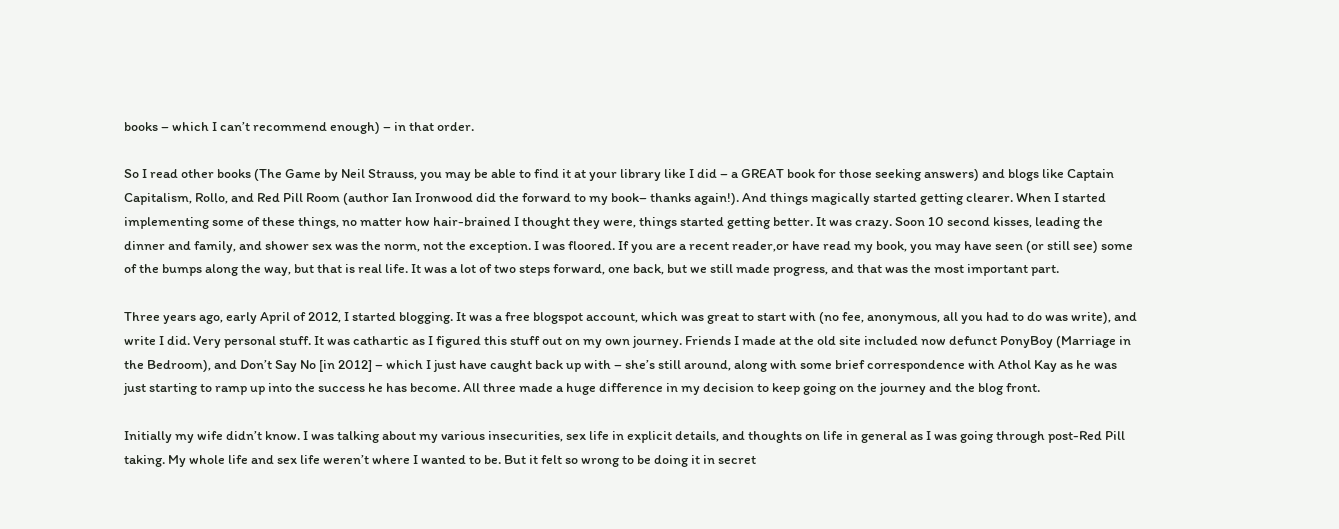books – which I can’t recommend enough) – in that order.

So I read other books (The Game by Neil Strauss, you may be able to find it at your library like I did – a GREAT book for those seeking answers) and blogs like Captain Capitalism, Rollo, and Red Pill Room (author Ian Ironwood did the forward to my book– thanks again!). And things magically started getting clearer. When I started implementing some of these things, no matter how hair-brained I thought they were, things started getting better. It was crazy. Soon 10 second kisses, leading the dinner and family, and shower sex was the norm, not the exception. I was floored. If you are a recent reader,or have read my book, you may have seen (or still see) some of the bumps along the way, but that is real life. It was a lot of two steps forward, one back, but we still made progress, and that was the most important part.

Three years ago, early April of 2012, I started blogging. It was a free blogspot account, which was great to start with (no fee, anonymous, all you had to do was write), and write I did. Very personal stuff. It was cathartic as I figured this stuff out on my own journey. Friends I made at the old site included now defunct PonyBoy (Marriage in the Bedroom), and Don’t Say No [in 2012] – which I just have caught back up with – she’s still around, along with some brief correspondence with Athol Kay as he was just starting to ramp up into the success he has become. All three made a huge difference in my decision to keep going on the journey and the blog front.

Initially my wife didn’t know. I was talking about my various insecurities, sex life in explicit details, and thoughts on life in general as I was going through post-Red Pill taking. My whole life and sex life weren’t where I wanted to be. But it felt so wrong to be doing it in secret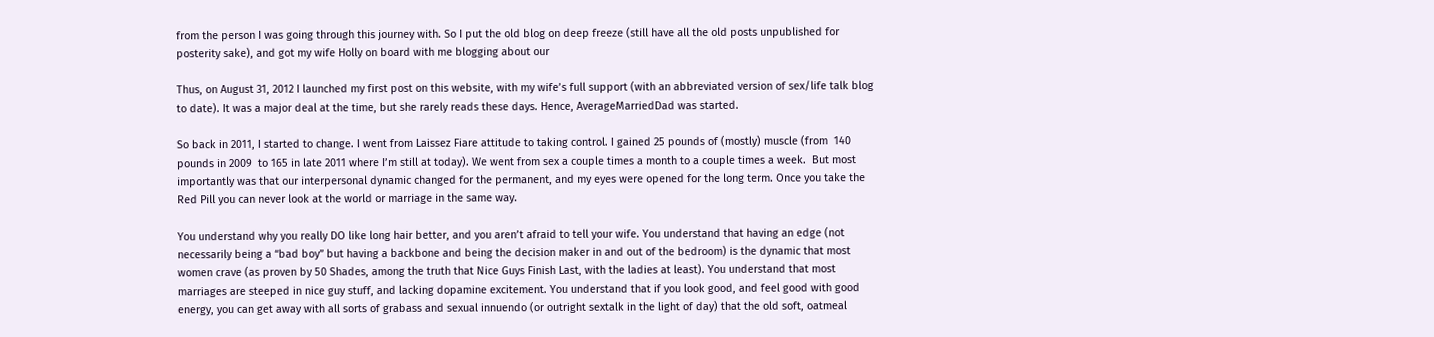from the person I was going through this journey with. So I put the old blog on deep freeze (still have all the old posts unpublished for posterity sake), and got my wife Holly on board with me blogging about our

Thus, on August 31, 2012 I launched my first post on this website, with my wife’s full support (with an abbreviated version of sex/life talk blog to date). It was a major deal at the time, but she rarely reads these days. Hence, AverageMarriedDad was started.

So back in 2011, I started to change. I went from Laissez Fiare attitude to taking control. I gained 25 pounds of (mostly) muscle (from  140 pounds in 2009  to 165 in late 2011 where I’m still at today). We went from sex a couple times a month to a couple times a week.  But most importantly was that our interpersonal dynamic changed for the permanent, and my eyes were opened for the long term. Once you take the Red Pill you can never look at the world or marriage in the same way.

You understand why you really DO like long hair better, and you aren’t afraid to tell your wife. You understand that having an edge (not necessarily being a “bad boy” but having a backbone and being the decision maker in and out of the bedroom) is the dynamic that most women crave (as proven by 50 Shades, among the truth that Nice Guys Finish Last, with the ladies at least). You understand that most marriages are steeped in nice guy stuff, and lacking dopamine excitement. You understand that if you look good, and feel good with good energy, you can get away with all sorts of grabass and sexual innuendo (or outright sextalk in the light of day) that the old soft, oatmeal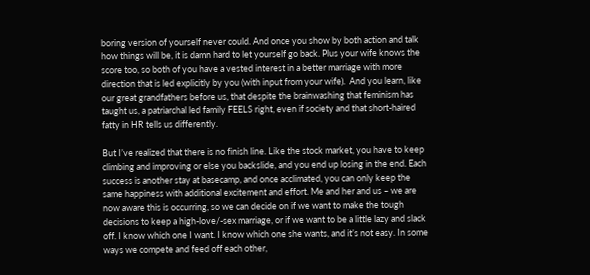boring version of yourself never could. And once you show by both action and talk how things will be, it is damn hard to let yourself go back. Plus your wife knows the score too, so both of you have a vested interest in a better marriage with more direction that is led explicitly by you (with input from your wife).  And you learn, like our great grandfathers before us, that despite the brainwashing that feminism has taught us, a patriarchal led family FEELS right, even if society and that short-haired fatty in HR tells us differently.

But I’ve realized that there is no finish line. Like the stock market, you have to keep climbing and improving or else you backslide, and you end up losing in the end. Each success is another stay at basecamp, and once acclimated, you can only keep the same happiness with additional excitement and effort. Me and her and us – we are now aware this is occurring, so we can decide on if we want to make the tough decisions to keep a high-love/-sex marriage, or if we want to be a little lazy and slack off. I know which one I want. I know which one she wants, and it’s not easy. In some ways we compete and feed off each other,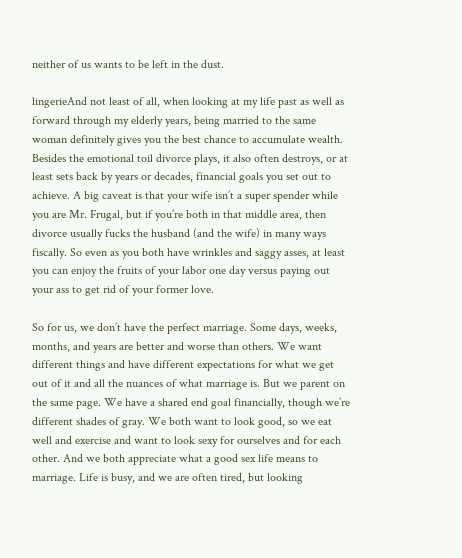neither of us wants to be left in the dust.

lingerieAnd not least of all, when looking at my life past as well as forward through my elderly years, being married to the same woman definitely gives you the best chance to accumulate wealth. Besides the emotional toil divorce plays, it also often destroys, or at least sets back by years or decades, financial goals you set out to achieve. A big caveat is that your wife isn’t a super spender while you are Mr. Frugal, but if you’re both in that middle area, then divorce usually fucks the husband (and the wife) in many ways fiscally. So even as you both have wrinkles and saggy asses, at least you can enjoy the fruits of your labor one day versus paying out your ass to get rid of your former love.

So for us, we don’t have the perfect marriage. Some days, weeks, months, and years are better and worse than others. We want different things and have different expectations for what we get out of it and all the nuances of what marriage is. But we parent on the same page. We have a shared end goal financially, though we’re different shades of gray. We both want to look good, so we eat well and exercise and want to look sexy for ourselves and for each other. And we both appreciate what a good sex life means to marriage. Life is busy, and we are often tired, but looking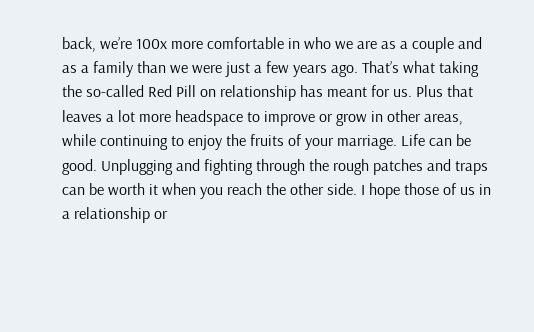back, we’re 100x more comfortable in who we are as a couple and as a family than we were just a few years ago. That’s what taking the so-called Red Pill on relationship has meant for us. Plus that leaves a lot more headspace to improve or grow in other areas, while continuing to enjoy the fruits of your marriage. Life can be good. Unplugging and fighting through the rough patches and traps can be worth it when you reach the other side. I hope those of us in a relationship or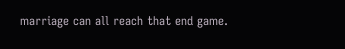marriage can all reach that end game.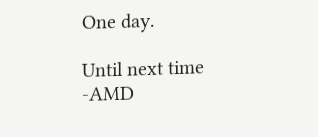One day.

Until next time -AMD